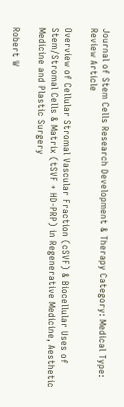Journal of Stem Cells Research Development & Therapy Category: Medical Type: Review Article

Overview of Cellular Stromal Vascular Fraction (cSVF) & Biocellular Uses of Stem/Stromal Cells & Matrix (tSVF + HD-PRP) in Regenerative Medicine, Aesthetic Medicine and Plastic Surgery

Robert W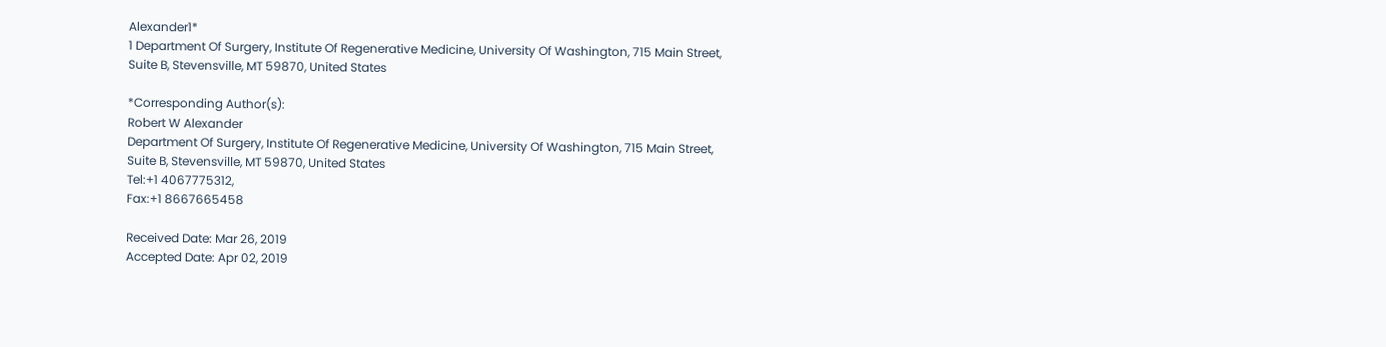Alexander1*
1 Department Of Surgery, Institute Of Regenerative Medicine, University Of Washington, 715 Main Street, Suite B, Stevensville, MT 59870, United States

*Corresponding Author(s):
Robert W Alexander
Department Of Surgery, Institute Of Regenerative Medicine, University Of Washington, 715 Main Street, Suite B, Stevensville, MT 59870, United States
Tel:+1 4067775312,
Fax:+1 8667665458

Received Date: Mar 26, 2019
Accepted Date: Apr 02, 2019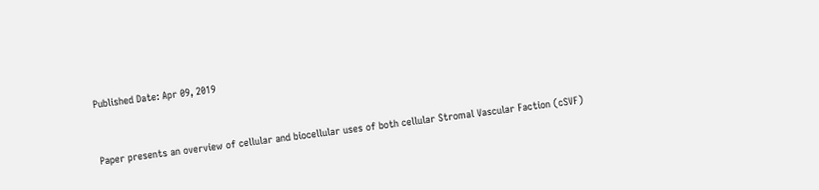Published Date: Apr 09, 2019


Paper presents an overview of cellular and biocellular uses of both cellular Stromal Vascular Faction (cSVF)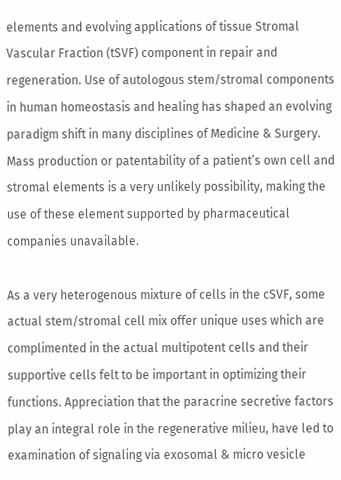elements and evolving applications of tissue Stromal Vascular Fraction (tSVF) component in repair and regeneration. Use of autologous stem/stromal components in human homeostasis and healing has shaped an evolving paradigm shift in many disciplines of Medicine & Surgery. Mass production or patentability of a patient’s own cell and stromal elements is a very unlikely possibility, making the use of these element supported by pharmaceutical companies unavailable.

As a very heterogenous mixture of cells in the cSVF, some actual stem/stromal cell mix offer unique uses which are complimented in the actual multipotent cells and their supportive cells felt to be important in optimizing their functions. Appreciation that the paracrine secretive factors play an integral role in the regenerative milieu, have led to examination of signaling via exosomal & micro vesicle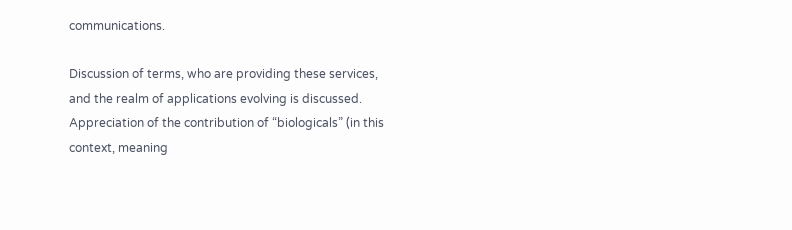communications.

Discussion of terms, who are providing these services, and the realm of applications evolving is discussed. Appreciation of the contribution of “biologicals” (in this context, meaning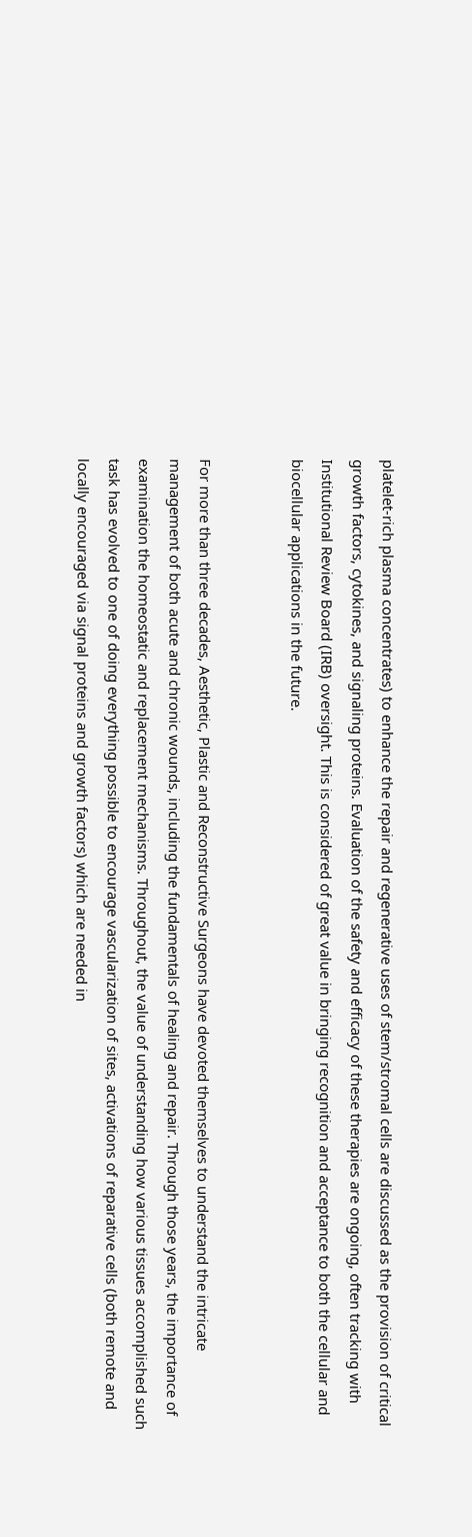platelet-rich plasma concentrates) to enhance the repair and regenerative uses of stem/stromal cells are discussed as the provision of critical growth factors, cytokines, and signaling proteins. Evaluation of the safety and efficacy of these therapies are ongoing, often tracking with Institutional Review Board (IRB) oversight. This is considered of great value in bringing recognition and acceptance to both the cellular and biocellular applications in the future.


For more than three decades, Aesthetic, Plastic and Reconstructive Surgeons have devoted themselves to understand the intricate management of both acute and chronic wounds, including the fundamentals of healing and repair. Through those years, the importance of examination the homeostatic and replacement mechanisms. Throughout, the value of understanding how various tissues accomplished such task has evolved to one of doing everything possible to encourage vascularization of sites, activations of reparative cells (both remote and locally encouraged via signal proteins and growth factors) which are needed in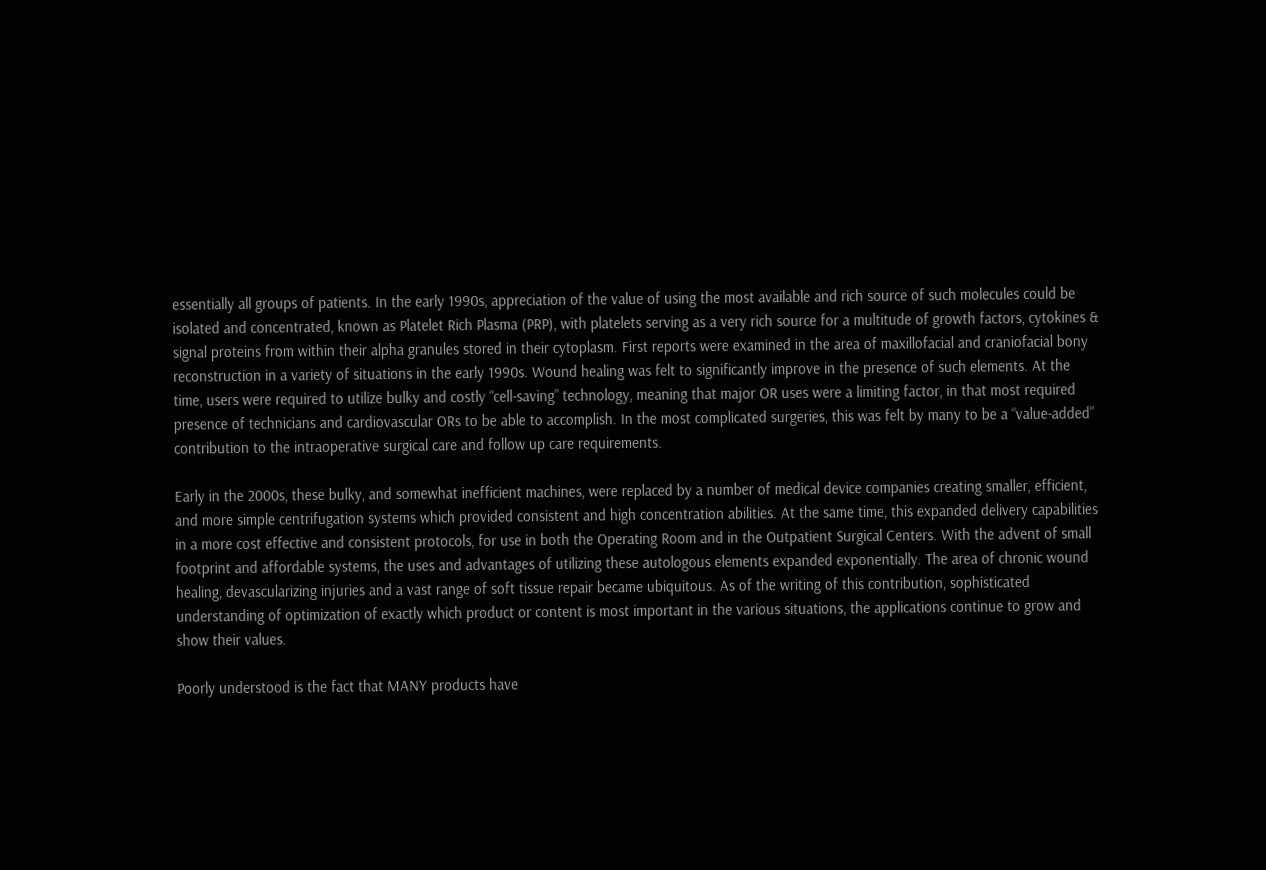essentially all groups of patients. In the early 1990s, appreciation of the value of using the most available and rich source of such molecules could be isolated and concentrated, known as Platelet Rich Plasma (PRP), with platelets serving as a very rich source for a multitude of growth factors, cytokines & signal proteins from within their alpha granules stored in their cytoplasm. First reports were examined in the area of maxillofacial and craniofacial bony reconstruction in a variety of situations in the early 1990s. Wound healing was felt to significantly improve in the presence of such elements. At the time, users were required to utilize bulky and costly “cell-saving” technology, meaning that major OR uses were a limiting factor, in that most required presence of technicians and cardiovascular ORs to be able to accomplish. In the most complicated surgeries, this was felt by many to be a “value-added” contribution to the intraoperative surgical care and follow up care requirements.

Early in the 2000s, these bulky, and somewhat inefficient machines, were replaced by a number of medical device companies creating smaller, efficient, and more simple centrifugation systems which provided consistent and high concentration abilities. At the same time, this expanded delivery capabilities in a more cost effective and consistent protocols, for use in both the Operating Room and in the Outpatient Surgical Centers. With the advent of small footprint and affordable systems, the uses and advantages of utilizing these autologous elements expanded exponentially. The area of chronic wound healing, devascularizing injuries and a vast range of soft tissue repair became ubiquitous. As of the writing of this contribution, sophisticated understanding of optimization of exactly which product or content is most important in the various situations, the applications continue to grow and show their values.

Poorly understood is the fact that MANY products have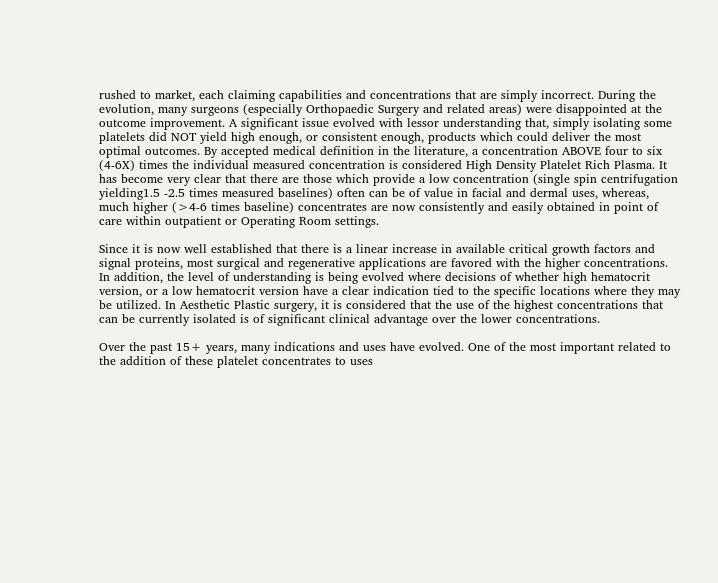rushed to market, each claiming capabilities and concentrations that are simply incorrect. During the evolution, many surgeons (especially Orthopaedic Surgery and related areas) were disappointed at the outcome improvement. A significant issue evolved with lessor understanding that, simply isolating some platelets did NOT yield high enough, or consistent enough, products which could deliver the most optimal outcomes. By accepted medical definition in the literature, a concentration ABOVE four to six (4-6X) times the individual measured concentration is considered High Density Platelet Rich Plasma. It has become very clear that there are those which provide a low concentration (single spin centrifugation yielding1.5 -2.5 times measured baselines) often can be of value in facial and dermal uses, whereas, much higher (>4-6 times baseline) concentrates are now consistently and easily obtained in point of care within outpatient or Operating Room settings.

Since it is now well established that there is a linear increase in available critical growth factors and signal proteins, most surgical and regenerative applications are favored with the higher concentrations. In addition, the level of understanding is being evolved where decisions of whether high hematocrit version, or a low hematocrit version have a clear indication tied to the specific locations where they may be utilized. In Aesthetic Plastic surgery, it is considered that the use of the highest concentrations that can be currently isolated is of significant clinical advantage over the lower concentrations.

Over the past 15+ years, many indications and uses have evolved. One of the most important related to the addition of these platelet concentrates to uses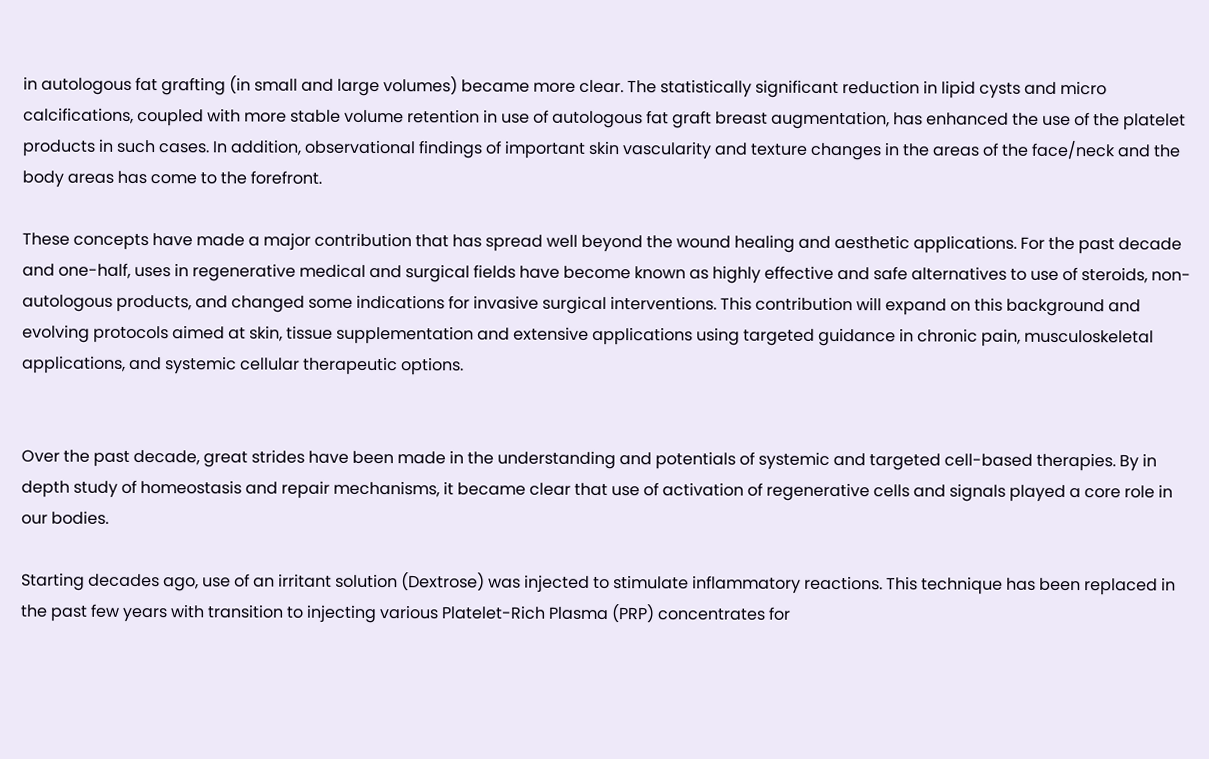in autologous fat grafting (in small and large volumes) became more clear. The statistically significant reduction in lipid cysts and micro calcifications, coupled with more stable volume retention in use of autologous fat graft breast augmentation, has enhanced the use of the platelet products in such cases. In addition, observational findings of important skin vascularity and texture changes in the areas of the face/neck and the body areas has come to the forefront.

These concepts have made a major contribution that has spread well beyond the wound healing and aesthetic applications. For the past decade and one-half, uses in regenerative medical and surgical fields have become known as highly effective and safe alternatives to use of steroids, non-autologous products, and changed some indications for invasive surgical interventions. This contribution will expand on this background and evolving protocols aimed at skin, tissue supplementation and extensive applications using targeted guidance in chronic pain, musculoskeletal applications, and systemic cellular therapeutic options.


Over the past decade, great strides have been made in the understanding and potentials of systemic and targeted cell-based therapies. By in depth study of homeostasis and repair mechanisms, it became clear that use of activation of regenerative cells and signals played a core role in our bodies.

Starting decades ago, use of an irritant solution (Dextrose) was injected to stimulate inflammatory reactions. This technique has been replaced in the past few years with transition to injecting various Platelet-Rich Plasma (PRP) concentrates for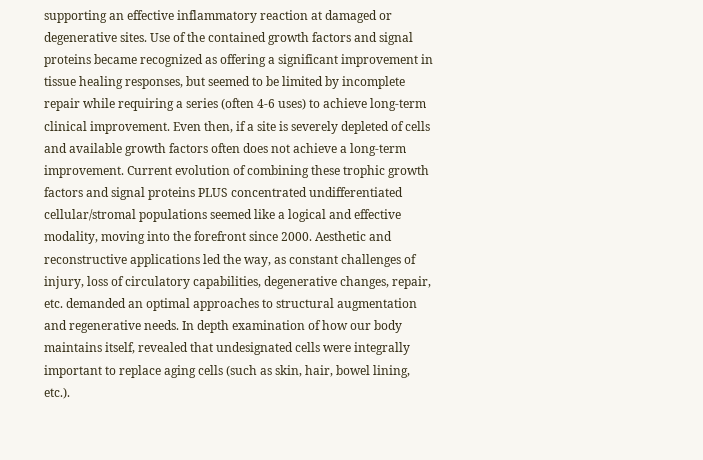supporting an effective inflammatory reaction at damaged or degenerative sites. Use of the contained growth factors and signal proteins became recognized as offering a significant improvement in tissue healing responses, but seemed to be limited by incomplete repair while requiring a series (often 4-6 uses) to achieve long-term clinical improvement. Even then, if a site is severely depleted of cells and available growth factors often does not achieve a long-term improvement. Current evolution of combining these trophic growth factors and signal proteins PLUS concentrated undifferentiated cellular/stromal populations seemed like a logical and effective modality, moving into the forefront since 2000. Aesthetic and reconstructive applications led the way, as constant challenges of injury, loss of circulatory capabilities, degenerative changes, repair, etc. demanded an optimal approaches to structural augmentation and regenerative needs. In depth examination of how our body maintains itself, revealed that undesignated cells were integrally important to replace aging cells (such as skin, hair, bowel lining, etc.).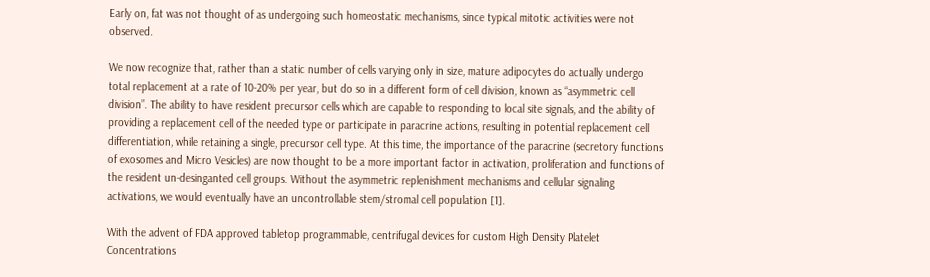Early on, fat was not thought of as undergoing such homeostatic mechanisms, since typical mitotic activities were not observed.

We now recognize that, rather than a static number of cells varying only in size, mature adipocytes do actually undergo total replacement at a rate of 10-20% per year, but do so in a different form of cell division, known as “asymmetric cell division”. The ability to have resident precursor cells which are capable to responding to local site signals, and the ability of providing a replacement cell of the needed type or participate in paracrine actions, resulting in potential replacement cell differentiation, while retaining a single, precursor cell type. At this time, the importance of the paracrine (secretory functions of exosomes and Micro Vesicles) are now thought to be a more important factor in activation, proliferation and functions of the resident un-desinganted cell groups. Without the asymmetric replenishment mechanisms and cellular signaling activations, we would eventually have an uncontrollable stem/stromal cell population [1].

With the advent of FDA approved tabletop programmable, centrifugal devices for custom High Density Platelet Concentrations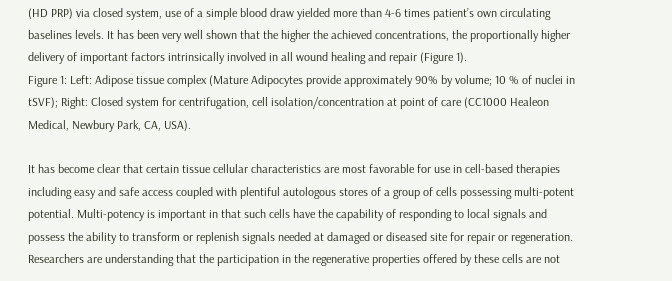(HD PRP) via closed system, use of a simple blood draw yielded more than 4-6 times patient’s own circulating baselines levels. It has been very well shown that the higher the achieved concentrations, the proportionally higher delivery of important factors intrinsically involved in all wound healing and repair (Figure 1).
Figure 1: Left: Adipose tissue complex (Mature Adipocytes provide approximately 90% by volume; 10 % of nuclei in tSVF); Right: Closed system for centrifugation, cell isolation/concentration at point of care (CC1000 Healeon Medical, Newbury Park, CA, USA).

It has become clear that certain tissue cellular characteristics are most favorable for use in cell-based therapies including easy and safe access coupled with plentiful autologous stores of a group of cells possessing multi-potent potential. Multi-potency is important in that such cells have the capability of responding to local signals and possess the ability to transform or replenish signals needed at damaged or diseased site for repair or regeneration. Researchers are understanding that the participation in the regenerative properties offered by these cells are not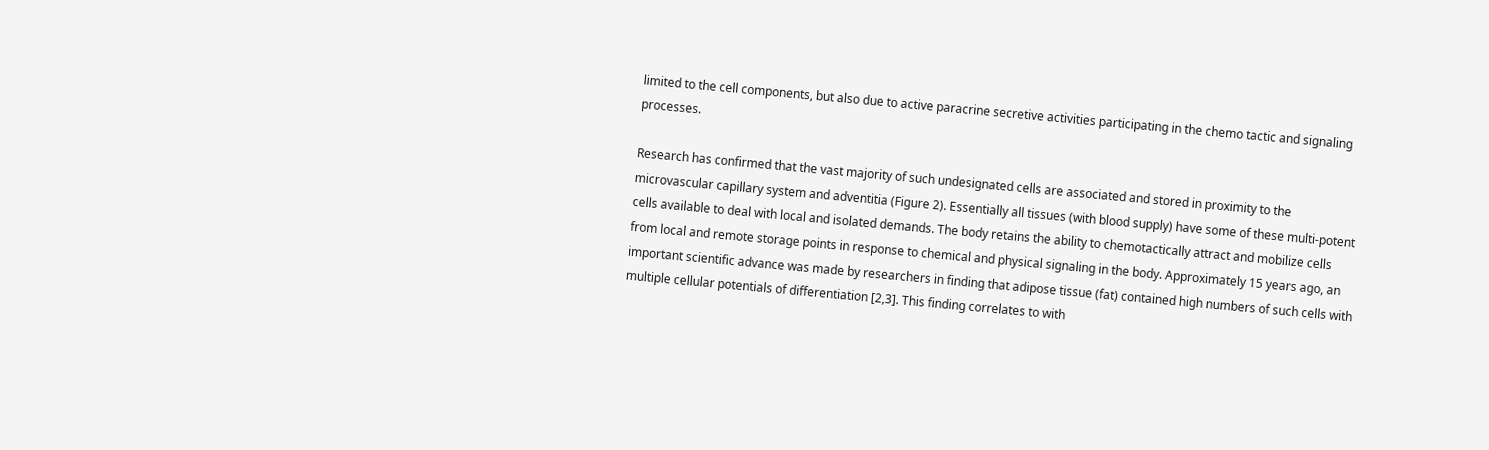limited to the cell components, but also due to active paracrine secretive activities participating in the chemo tactic and signaling processes.

Research has confirmed that the vast majority of such undesignated cells are associated and stored in proximity to the microvascular capillary system and adventitia (Figure 2). Essentially all tissues (with blood supply) have some of these multi-potent cells available to deal with local and isolated demands. The body retains the ability to chemotactically attract and mobilize cells from local and remote storage points in response to chemical and physical signaling in the body. Approximately 15 years ago, an important scientific advance was made by researchers in finding that adipose tissue (fat) contained high numbers of such cells with multiple cellular potentials of differentiation [2,3]. This finding correlates to with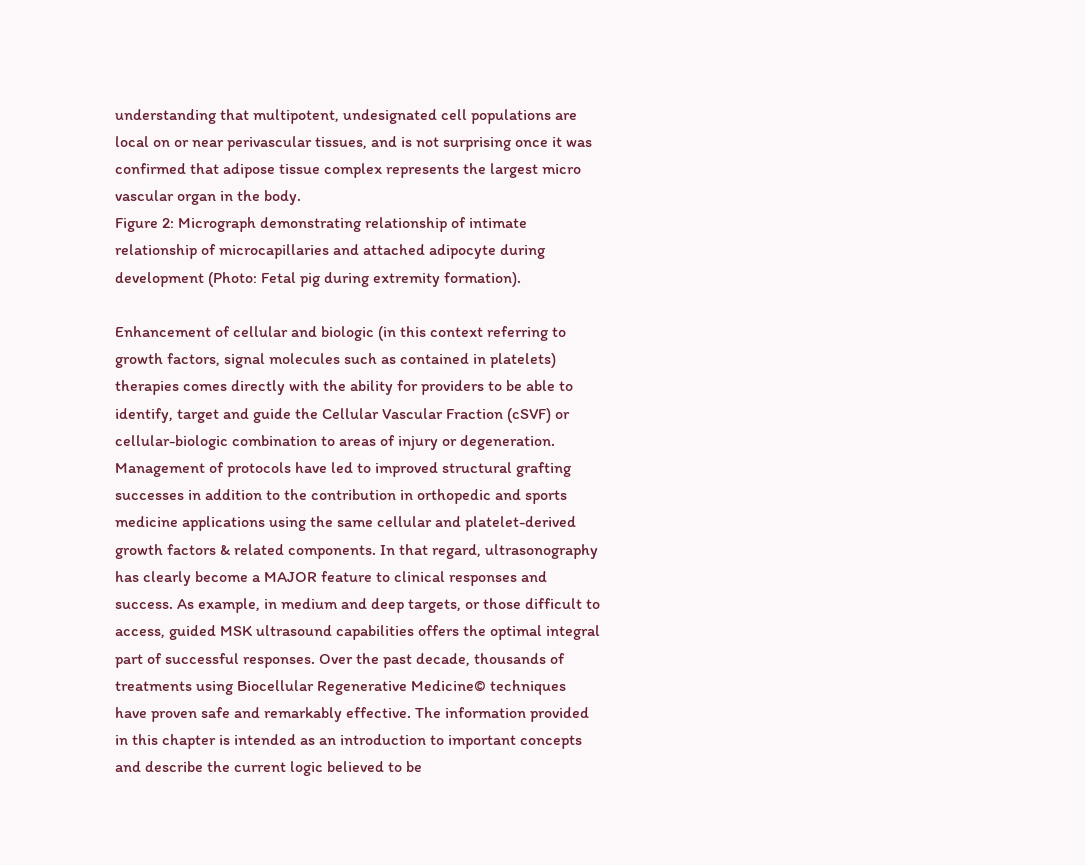understanding that multipotent, undesignated cell populations are local on or near perivascular tissues, and is not surprising once it was confirmed that adipose tissue complex represents the largest micro vascular organ in the body.
Figure 2: Micrograph demonstrating relationship of intimate relationship of microcapillaries and attached adipocyte during development (Photo: Fetal pig during extremity formation).

Enhancement of cellular and biologic (in this context referring to growth factors, signal molecules such as contained in platelets) therapies comes directly with the ability for providers to be able to identify, target and guide the Cellular Vascular Fraction (cSVF) or cellular-biologic combination to areas of injury or degeneration. Management of protocols have led to improved structural grafting successes in addition to the contribution in orthopedic and sports medicine applications using the same cellular and platelet-derived growth factors & related components. In that regard, ultrasonography has clearly become a MAJOR feature to clinical responses and success. As example, in medium and deep targets, or those difficult to access, guided MSK ultrasound capabilities offers the optimal integral part of successful responses. Over the past decade, thousands of treatments using Biocellular Regenerative Medicine© techniques have proven safe and remarkably effective. The information provided in this chapter is intended as an introduction to important concepts and describe the current logic believed to be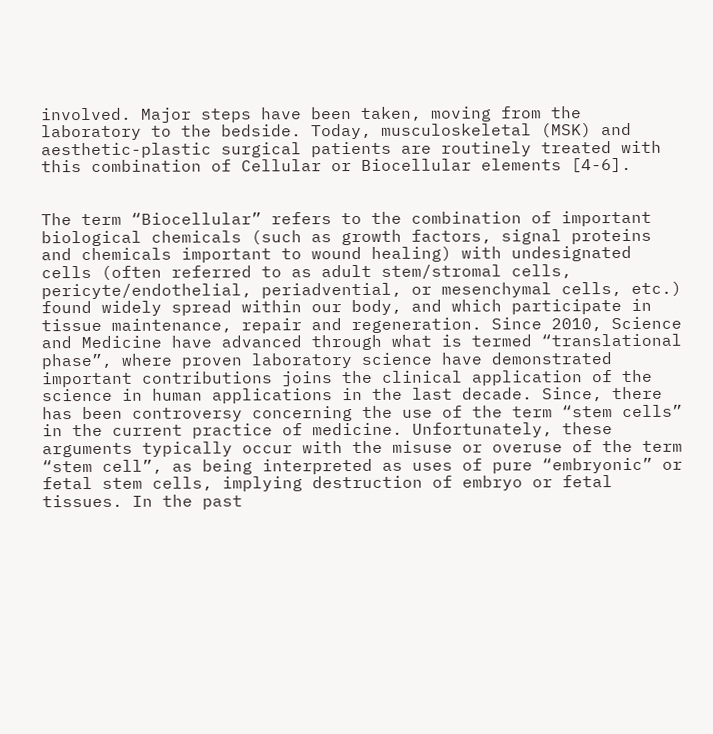involved. Major steps have been taken, moving from the laboratory to the bedside. Today, musculoskeletal (MSK) and aesthetic-plastic surgical patients are routinely treated with this combination of Cellular or Biocellular elements [4-6].


The term “Biocellular” refers to the combination of important biological chemicals (such as growth factors, signal proteins and chemicals important to wound healing) with undesignated cells (often referred to as adult stem/stromal cells, pericyte/endothelial, periadvential, or mesenchymal cells, etc.) found widely spread within our body, and which participate in tissue maintenance, repair and regeneration. Since 2010, Science and Medicine have advanced through what is termed “translational phase”, where proven laboratory science have demonstrated important contributions joins the clinical application of the science in human applications in the last decade. Since, there has been controversy concerning the use of the term “stem cells” in the current practice of medicine. Unfortunately, these arguments typically occur with the misuse or overuse of the term “stem cell”, as being interpreted as uses of pure “embryonic” or fetal stem cells, implying destruction of embryo or fetal tissues. In the past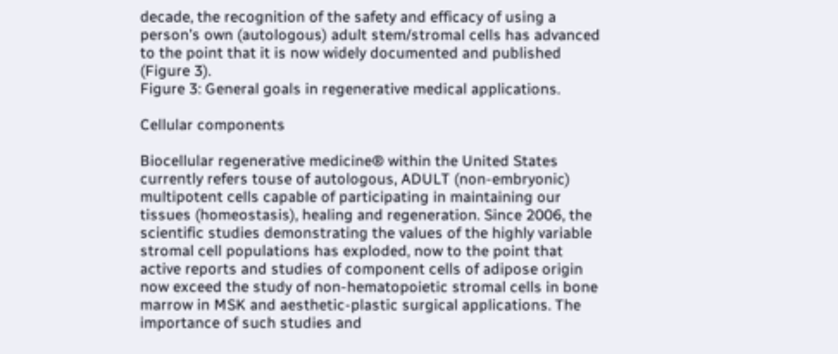decade, the recognition of the safety and efficacy of using a person’s own (autologous) adult stem/stromal cells has advanced to the point that it is now widely documented and published (Figure 3).
Figure 3: General goals in regenerative medical applications.

Cellular components

Biocellular regenerative medicine® within the United States currently refers touse of autologous, ADULT (non-embryonic) multipotent cells capable of participating in maintaining our tissues (homeostasis), healing and regeneration. Since 2006, the scientific studies demonstrating the values of the highly variable stromal cell populations has exploded, now to the point that active reports and studies of component cells of adipose origin now exceed the study of non-hematopoietic stromal cells in bone marrow in MSK and aesthetic-plastic surgical applications. The importance of such studies and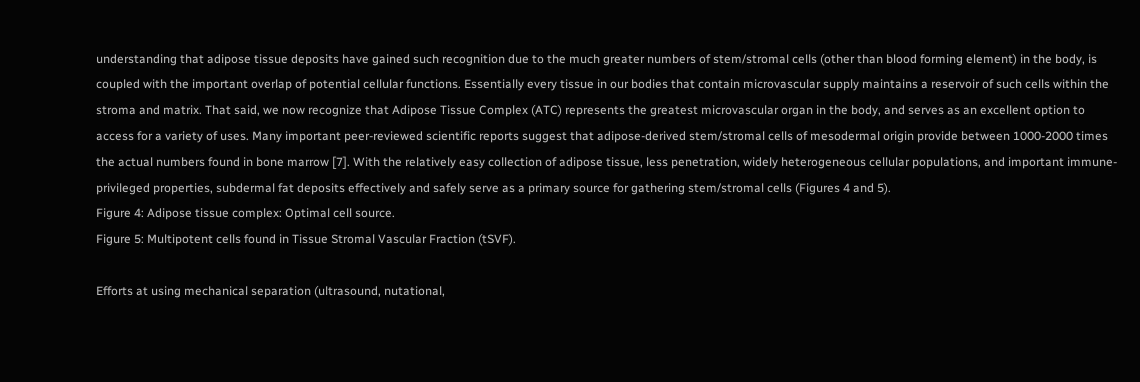understanding that adipose tissue deposits have gained such recognition due to the much greater numbers of stem/stromal cells (other than blood forming element) in the body, is coupled with the important overlap of potential cellular functions. Essentially every tissue in our bodies that contain microvascular supply maintains a reservoir of such cells within the stroma and matrix. That said, we now recognize that Adipose Tissue Complex (ATC) represents the greatest microvascular organ in the body, and serves as an excellent option to access for a variety of uses. Many important peer-reviewed scientific reports suggest that adipose-derived stem/stromal cells of mesodermal origin provide between 1000-2000 times the actual numbers found in bone marrow [7]. With the relatively easy collection of adipose tissue, less penetration, widely heterogeneous cellular populations, and important immune-privileged properties, subdermal fat deposits effectively and safely serve as a primary source for gathering stem/stromal cells (Figures 4 and 5).
Figure 4: Adipose tissue complex: Optimal cell source.
Figure 5: Multipotent cells found in Tissue Stromal Vascular Fraction (tSVF).

Efforts at using mechanical separation (ultrasound, nutational,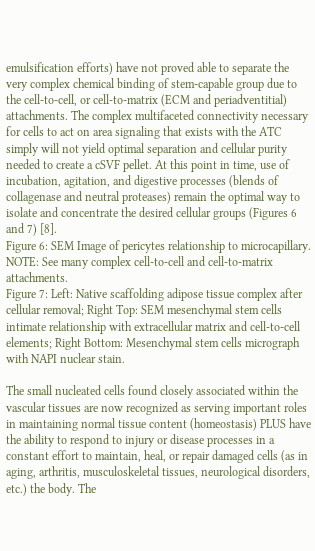emulsification efforts) have not proved able to separate the very complex chemical binding of stem-capable group due to the cell-to-cell, or cell-to-matrix (ECM and periadventitial) attachments. The complex multifaceted connectivity necessary for cells to act on area signaling that exists with the ATC simply will not yield optimal separation and cellular purity needed to create a cSVF pellet. At this point in time, use of incubation, agitation, and digestive processes (blends of collagenase and neutral proteases) remain the optimal way to isolate and concentrate the desired cellular groups (Figures 6 and 7) [8].
Figure 6: SEM Image of pericytes relationship to microcapillary. NOTE: See many complex cell-to-cell and cell-to-matrix attachments.
Figure 7: Left: Native scaffolding adipose tissue complex after cellular removal; Right Top: SEM mesenchymal stem cells intimate relationship with extracellular matrix and cell-to-cell elements; Right Bottom: Mesenchymal stem cells micrograph with NAPI nuclear stain.

The small nucleated cells found closely associated within the vascular tissues are now recognized as serving important roles in maintaining normal tissue content (homeostasis) PLUS have the ability to respond to injury or disease processes in a constant effort to maintain, heal, or repair damaged cells (as in aging, arthritis, musculoskeletal tissues, neurological disorders, etc.) the body. The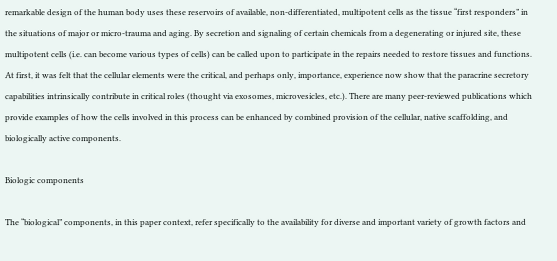remarkable design of the human body uses these reservoirs of available, non-differentiated, multipotent cells as the tissue “first responders” in the situations of major or micro-trauma and aging. By secretion and signaling of certain chemicals from a degenerating or injured site, these multipotent cells (i.e. can become various types of cells) can be called upon to participate in the repairs needed to restore tissues and functions. At first, it was felt that the cellular elements were the critical, and perhaps only, importance, experience now show that the paracrine secretory capabilities intrinsically contribute in critical roles (thought via exosomes, microvesicles, etc.). There are many peer-reviewed publications which provide examples of how the cells involved in this process can be enhanced by combined provision of the cellular, native scaffolding, and biologically active components.

Biologic components

The “biological” components, in this paper context, refer specifically to the availability for diverse and important variety of growth factors and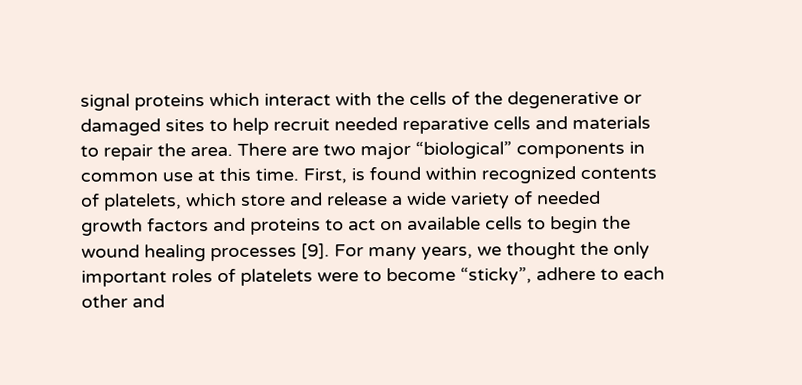signal proteins which interact with the cells of the degenerative or damaged sites to help recruit needed reparative cells and materials to repair the area. There are two major “biological” components in common use at this time. First, is found within recognized contents of platelets, which store and release a wide variety of needed growth factors and proteins to act on available cells to begin the wound healing processes [9]. For many years, we thought the only important roles of platelets were to become “sticky”, adhere to each other and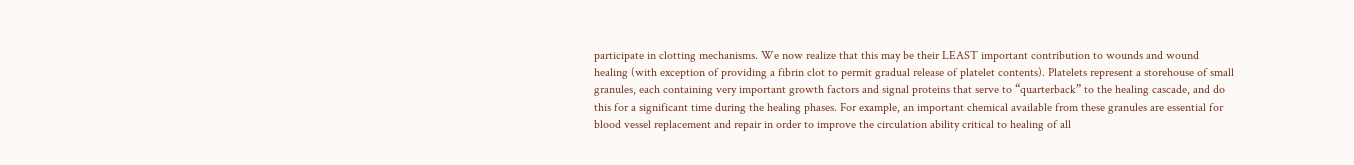participate in clotting mechanisms. We now realize that this may be their LEAST important contribution to wounds and wound healing (with exception of providing a fibrin clot to permit gradual release of platelet contents). Platelets represent a storehouse of small granules, each containing very important growth factors and signal proteins that serve to “quarterback” to the healing cascade, and do this for a significant time during the healing phases. For example, an important chemical available from these granules are essential for blood vessel replacement and repair in order to improve the circulation ability critical to healing of all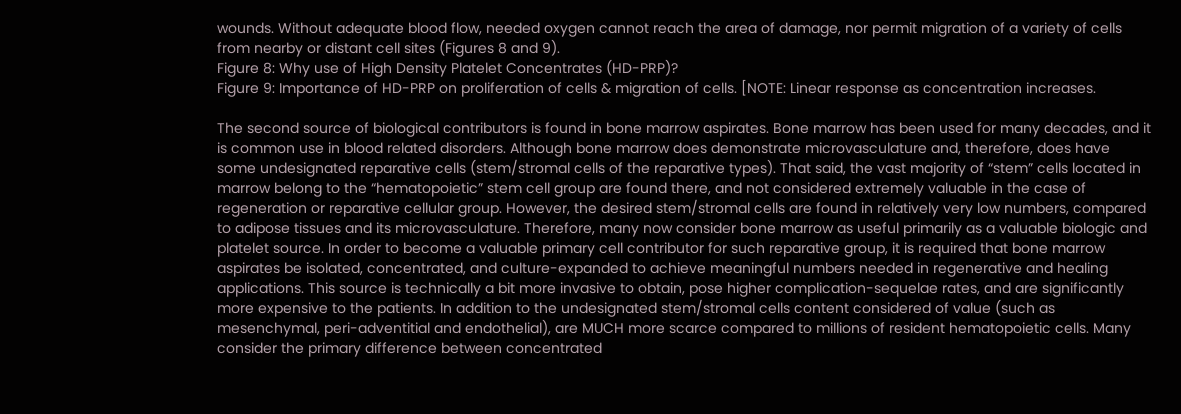wounds. Without adequate blood flow, needed oxygen cannot reach the area of damage, nor permit migration of a variety of cells from nearby or distant cell sites (Figures 8 and 9).
Figure 8: Why use of High Density Platelet Concentrates (HD-PRP)?
Figure 9: Importance of HD-PRP on proliferation of cells & migration of cells. [NOTE: Linear response as concentration increases.

The second source of biological contributors is found in bone marrow aspirates. Bone marrow has been used for many decades, and it is common use in blood related disorders. Although bone marrow does demonstrate microvasculature and, therefore, does have some undesignated reparative cells (stem/stromal cells of the reparative types). That said, the vast majority of “stem” cells located in marrow belong to the “hematopoietic” stem cell group are found there, and not considered extremely valuable in the case of regeneration or reparative cellular group. However, the desired stem/stromal cells are found in relatively very low numbers, compared to adipose tissues and its microvasculature. Therefore, many now consider bone marrow as useful primarily as a valuable biologic and platelet source. In order to become a valuable primary cell contributor for such reparative group, it is required that bone marrow aspirates be isolated, concentrated, and culture-expanded to achieve meaningful numbers needed in regenerative and healing applications. This source is technically a bit more invasive to obtain, pose higher complication-sequelae rates, and are significantly more expensive to the patients. In addition to the undesignated stem/stromal cells content considered of value (such as mesenchymal, peri-adventitial and endothelial), are MUCH more scarce compared to millions of resident hematopoietic cells. Many consider the primary difference between concentrated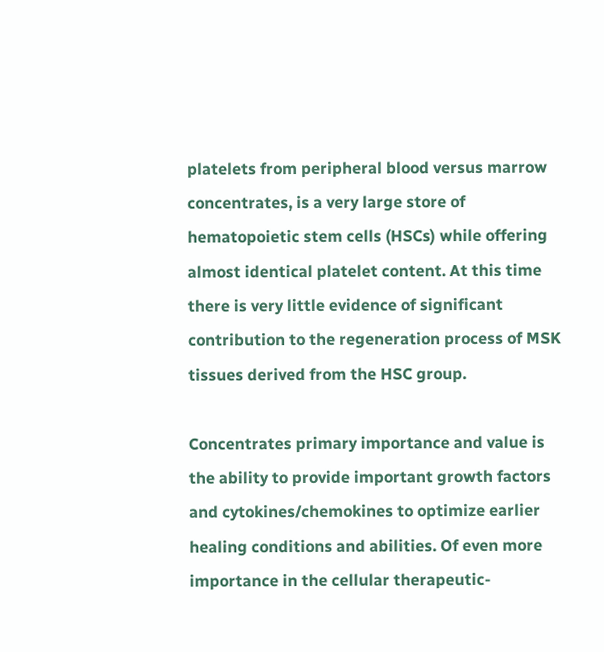platelets from peripheral blood versus marrow concentrates, is a very large store of hematopoietic stem cells (HSCs) while offering almost identical platelet content. At this time there is very little evidence of significant contribution to the regeneration process of MSK tissues derived from the HSC group.

Concentrates primary importance and value is the ability to provide important growth factors and cytokines/chemokines to optimize earlier healing conditions and abilities. Of even more importance in the cellular therapeutic-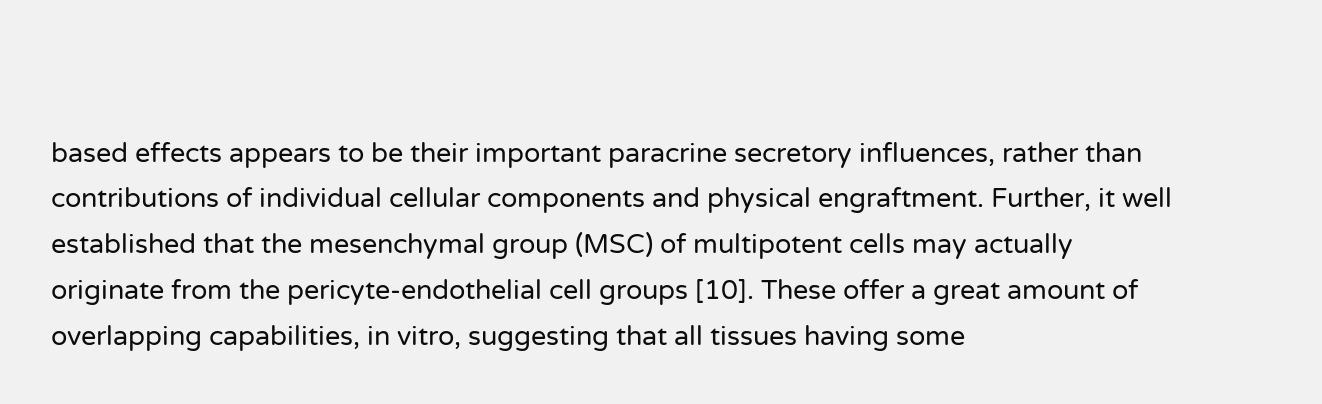based effects appears to be their important paracrine secretory influences, rather than contributions of individual cellular components and physical engraftment. Further, it well established that the mesenchymal group (MSC) of multipotent cells may actually originate from the pericyte-endothelial cell groups [10]. These offer a great amount of overlapping capabilities, in vitro, suggesting that all tissues having some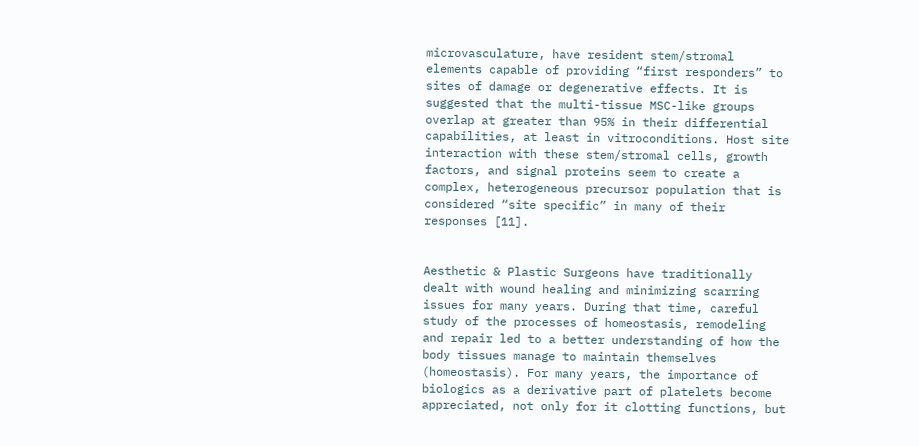microvasculature, have resident stem/stromal elements capable of providing “first responders” to sites of damage or degenerative effects. It is suggested that the multi-tissue MSC-like groups overlap at greater than 95% in their differential capabilities, at least in vitroconditions. Host site interaction with these stem/stromal cells, growth factors, and signal proteins seem to create a complex, heterogeneous precursor population that is considered “site specific” in many of their responses [11].


Aesthetic & Plastic Surgeons have traditionally dealt with wound healing and minimizing scarring issues for many years. During that time, careful study of the processes of homeostasis, remodeling and repair led to a better understanding of how the body tissues manage to maintain themselves (homeostasis). For many years, the importance of biologics as a derivative part of platelets become appreciated, not only for it clotting functions, but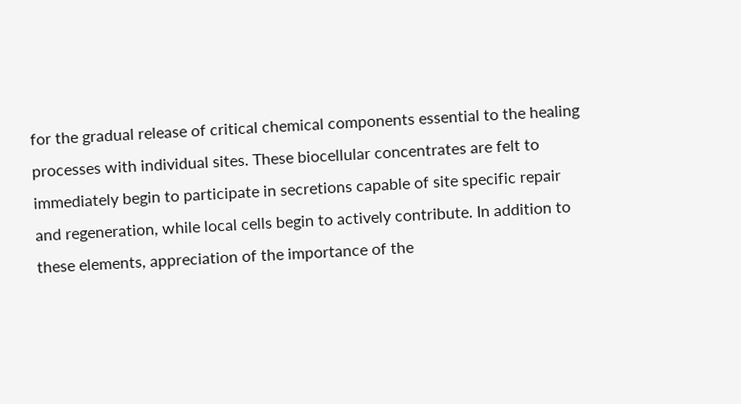for the gradual release of critical chemical components essential to the healing processes with individual sites. These biocellular concentrates are felt to immediately begin to participate in secretions capable of site specific repair and regeneration, while local cells begin to actively contribute. In addition to these elements, appreciation of the importance of the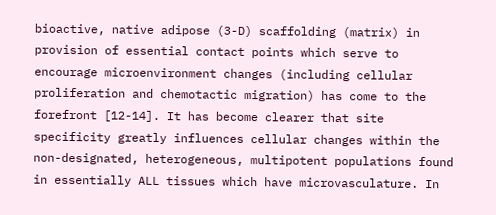bioactive, native adipose (3-D) scaffolding (matrix) in provision of essential contact points which serve to encourage microenvironment changes (including cellular proliferation and chemotactic migration) has come to the forefront [12-14]. It has become clearer that site specificity greatly influences cellular changes within the non-designated, heterogeneous, multipotent populations found in essentially ALL tissues which have microvasculature. In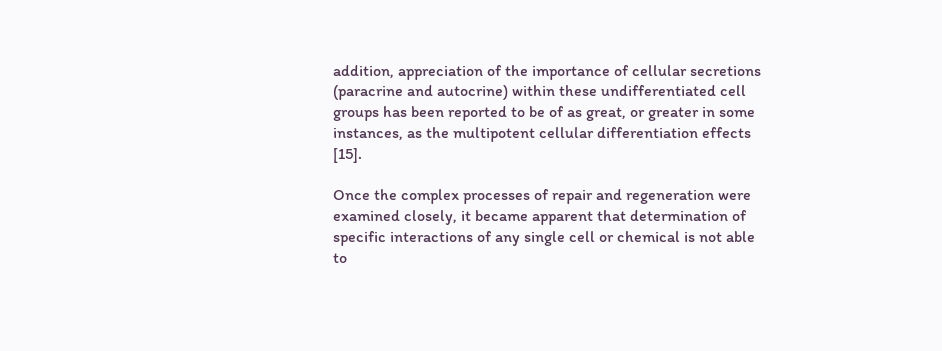addition, appreciation of the importance of cellular secretions (paracrine and autocrine) within these undifferentiated cell groups has been reported to be of as great, or greater in some instances, as the multipotent cellular differentiation effects [15].

Once the complex processes of repair and regeneration were examined closely, it became apparent that determination of specific interactions of any single cell or chemical is not able to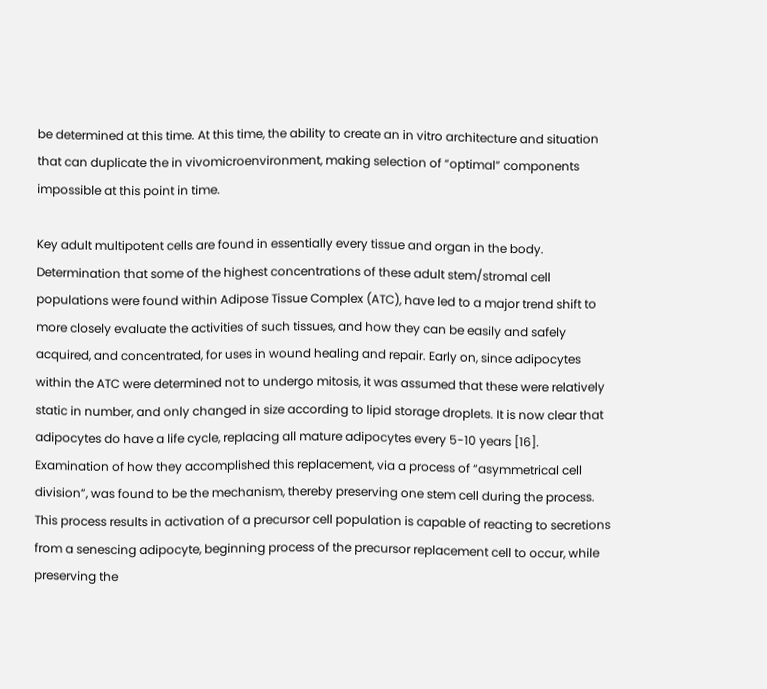be determined at this time. At this time, the ability to create an in vitro architecture and situation that can duplicate the in vivomicroenvironment, making selection of “optimal” components impossible at this point in time.

Key adult multipotent cells are found in essentially every tissue and organ in the body. Determination that some of the highest concentrations of these adult stem/stromal cell populations were found within Adipose Tissue Complex (ATC), have led to a major trend shift to more closely evaluate the activities of such tissues, and how they can be easily and safely acquired, and concentrated, for uses in wound healing and repair. Early on, since adipocytes within the ATC were determined not to undergo mitosis, it was assumed that these were relatively static in number, and only changed in size according to lipid storage droplets. It is now clear that adipocytes do have a life cycle, replacing all mature adipocytes every 5-10 years [16]. Examination of how they accomplished this replacement, via a process of “asymmetrical cell division”, was found to be the mechanism, thereby preserving one stem cell during the process. This process results in activation of a precursor cell population is capable of reacting to secretions from a senescing adipocyte, beginning process of the precursor replacement cell to occur, while preserving the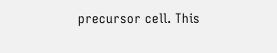precursor cell. This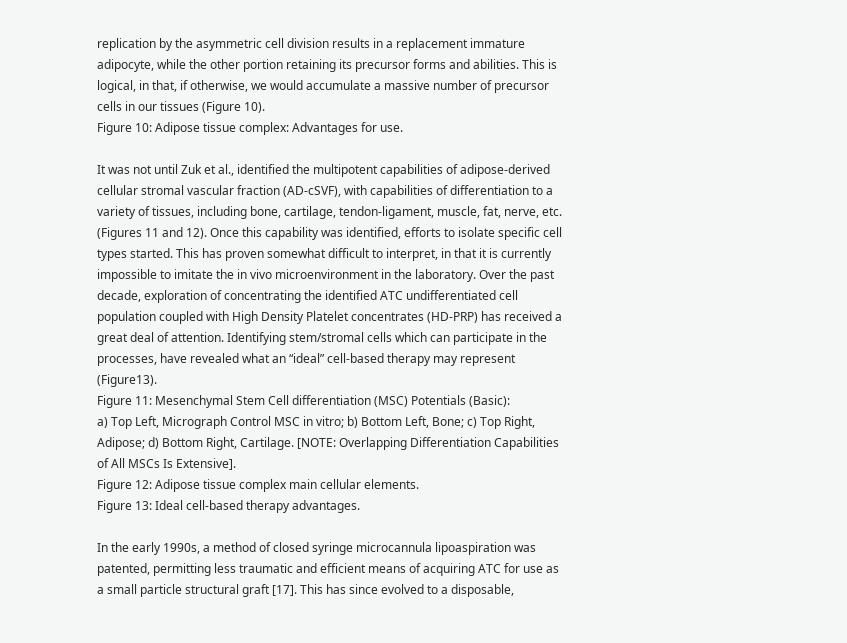replication by the asymmetric cell division results in a replacement immature adipocyte, while the other portion retaining its precursor forms and abilities. This is logical, in that, if otherwise, we would accumulate a massive number of precursor cells in our tissues (Figure 10).
Figure 10: Adipose tissue complex: Advantages for use.

It was not until Zuk et al., identified the multipotent capabilities of adipose-derived cellular stromal vascular fraction (AD-cSVF), with capabilities of differentiation to a variety of tissues, including bone, cartilage, tendon-ligament, muscle, fat, nerve, etc. (Figures 11 and 12). Once this capability was identified, efforts to isolate specific cell types started. This has proven somewhat difficult to interpret, in that it is currently impossible to imitate the in vivo microenvironment in the laboratory. Over the past decade, exploration of concentrating the identified ATC undifferentiated cell population coupled with High Density Platelet concentrates (HD-PRP) has received a great deal of attention. Identifying stem/stromal cells which can participate in the processes, have revealed what an “ideal” cell-based therapy may represent (Figure13).
Figure 11: Mesenchymal Stem Cell differentiation (MSC) Potentials (Basic):
a) Top Left, Micrograph Control MSC in vitro; b) Bottom Left, Bone; c) Top Right, Adipose; d) Bottom Right, Cartilage. [NOTE: Overlapping Differentiation Capabilities of All MSCs Is Extensive].
Figure 12: Adipose tissue complex main cellular elements.
Figure 13: Ideal cell-based therapy advantages.

In the early 1990s, a method of closed syringe microcannula lipoaspiration was patented, permitting less traumatic and efficient means of acquiring ATC for use as a small particle structural graft [17]. This has since evolved to a disposable,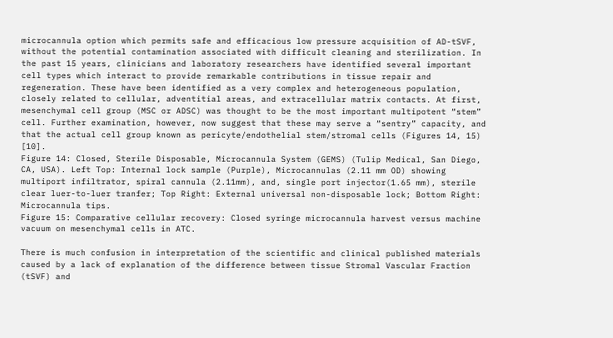microcannula option which permits safe and efficacious low pressure acquisition of AD-tSVF, without the potential contamination associated with difficult cleaning and sterilization. In the past 15 years, clinicians and laboratory researchers have identified several important cell types which interact to provide remarkable contributions in tissue repair and regeneration. These have been identified as a very complex and heterogeneous population, closely related to cellular, adventitial areas, and extracellular matrix contacts. At first, mesenchymal cell group (MSC or ADSC) was thought to be the most important multipotent “stem” cell. Further examination, however, now suggest that these may serve a “sentry” capacity, and that the actual cell group known as pericyte/endothelial stem/stromal cells (Figures 14, 15) [10].
Figure 14: Closed, Sterile Disposable, Microcannula System (GEMS) (Tulip Medical, San Diego, CA, USA). Left Top: Internal lock sample (Purple), Microcannulas (2.11 mm OD) showing multiport infiltrator, spiral cannula (2.11mm), and, single port injector(1.65 mm), sterile clear luer-to-luer tranfer; Top Right: External universal non-disposable lock; Bottom Right: Microcannula tips.
Figure 15: Comparative cellular recovery: Closed syringe microcannula harvest versus machine vacuum on mesenchymal cells in ATC.

There is much confusion in interpretation of the scientific and clinical published materials caused by a lack of explanation of the difference between tissue Stromal Vascular Fraction (tSVF) and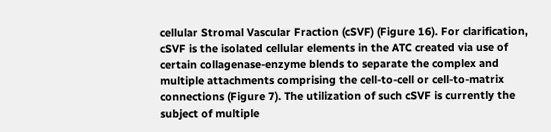cellular Stromal Vascular Fraction (cSVF) (Figure 16). For clarification, cSVF is the isolated cellular elements in the ATC created via use of certain collagenase-enzyme blends to separate the complex and multiple attachments comprising the cell-to-cell or cell-to-matrix connections (Figure 7). The utilization of such cSVF is currently the subject of multiple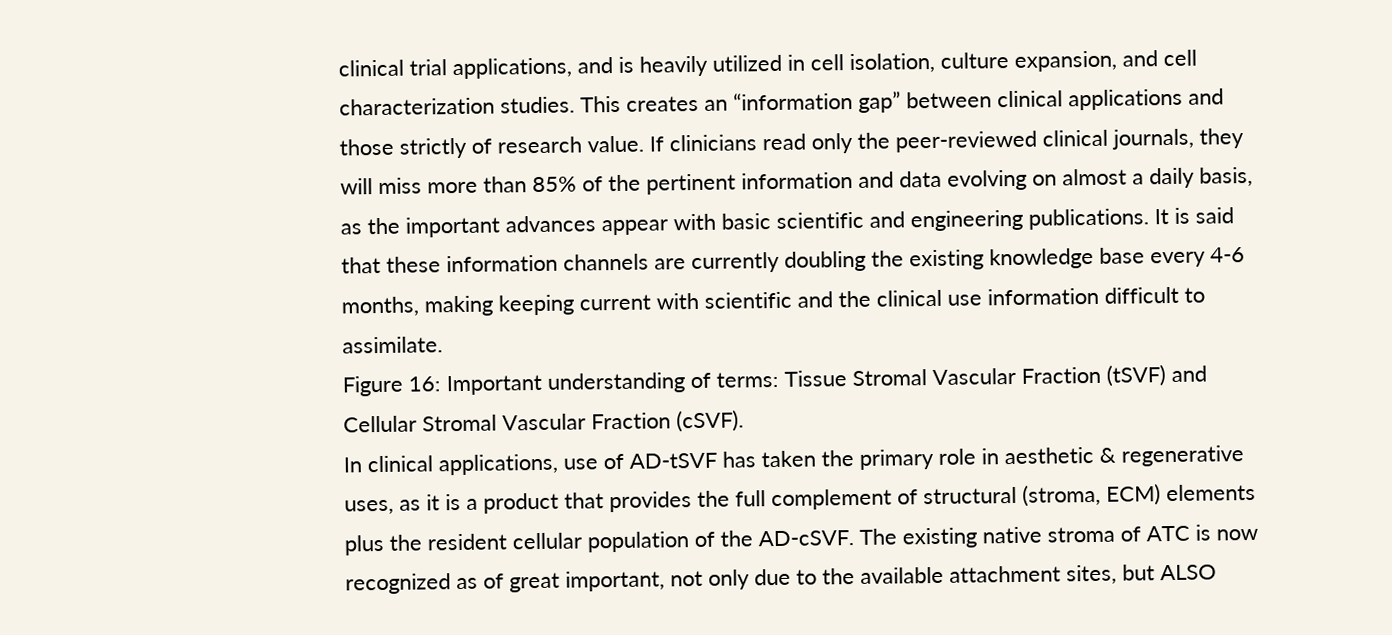clinical trial applications, and is heavily utilized in cell isolation, culture expansion, and cell characterization studies. This creates an “information gap” between clinical applications and those strictly of research value. If clinicians read only the peer-reviewed clinical journals, they will miss more than 85% of the pertinent information and data evolving on almost a daily basis, as the important advances appear with basic scientific and engineering publications. It is said that these information channels are currently doubling the existing knowledge base every 4-6 months, making keeping current with scientific and the clinical use information difficult to assimilate.
Figure 16: Important understanding of terms: Tissue Stromal Vascular Fraction (tSVF) and Cellular Stromal Vascular Fraction (cSVF).
In clinical applications, use of AD-tSVF has taken the primary role in aesthetic & regenerative uses, as it is a product that provides the full complement of structural (stroma, ECM) elements plus the resident cellular population of the AD-cSVF. The existing native stroma of ATC is now recognized as of great important, not only due to the available attachment sites, but ALSO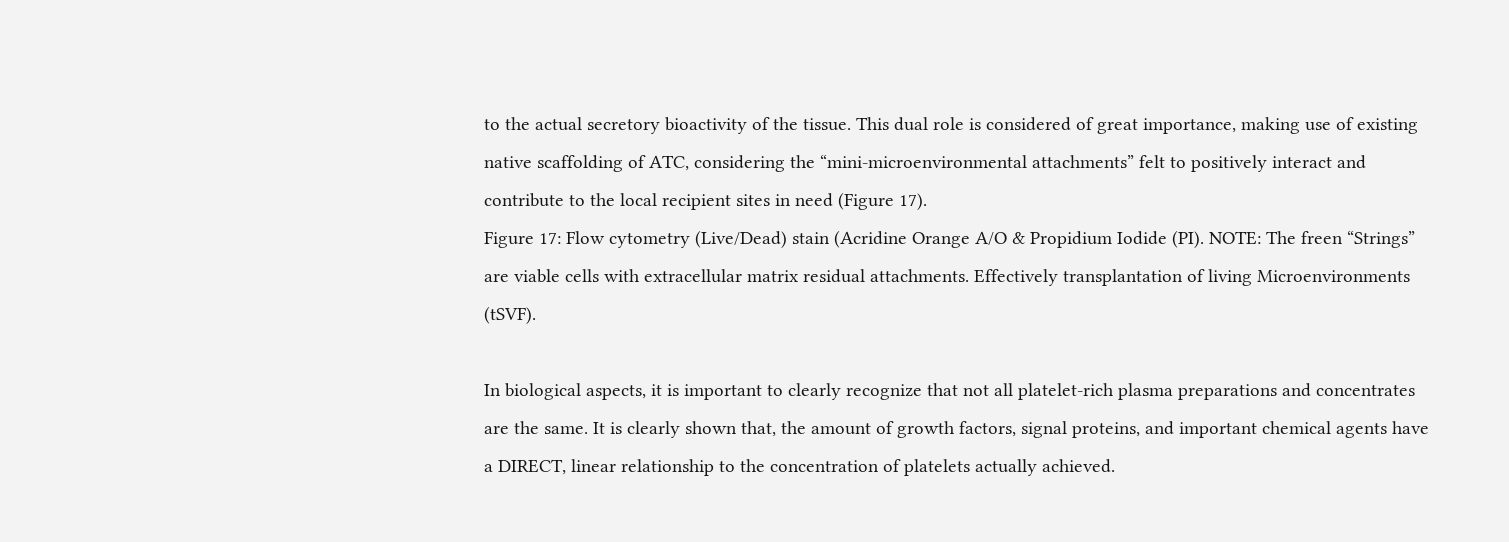to the actual secretory bioactivity of the tissue. This dual role is considered of great importance, making use of existing native scaffolding of ATC, considering the “mini-microenvironmental attachments” felt to positively interact and contribute to the local recipient sites in need (Figure 17).
Figure 17: Flow cytometry (Live/Dead) stain (Acridine Orange A/O & Propidium Iodide (PI). NOTE: The freen “Strings” are viable cells with extracellular matrix residual attachments. Effectively transplantation of living Microenvironments (tSVF).

In biological aspects, it is important to clearly recognize that not all platelet-rich plasma preparations and concentrates are the same. It is clearly shown that, the amount of growth factors, signal proteins, and important chemical agents have a DIRECT, linear relationship to the concentration of platelets actually achieved.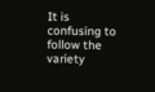It is confusing to follow the variety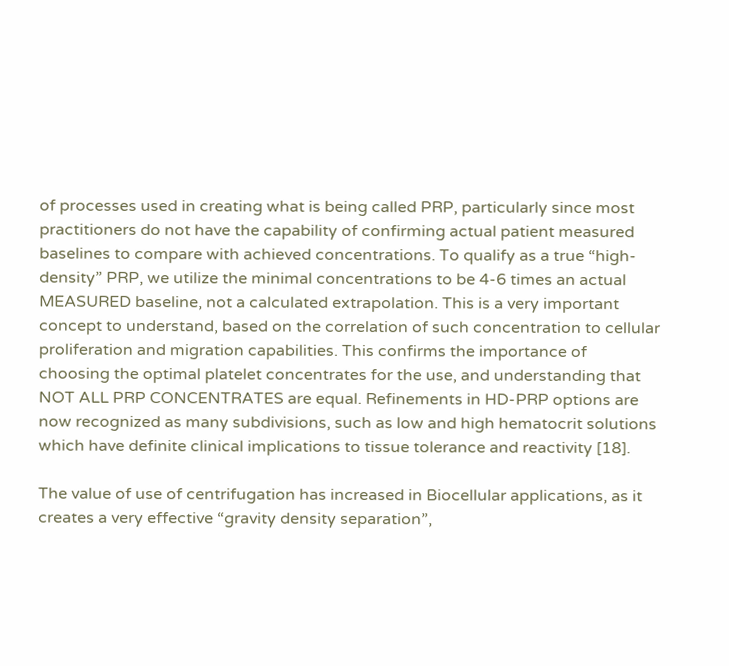of processes used in creating what is being called PRP, particularly since most practitioners do not have the capability of confirming actual patient measured baselines to compare with achieved concentrations. To qualify as a true “high-density” PRP, we utilize the minimal concentrations to be 4-6 times an actual MEASURED baseline, not a calculated extrapolation. This is a very important concept to understand, based on the correlation of such concentration to cellular proliferation and migration capabilities. This confirms the importance of choosing the optimal platelet concentrates for the use, and understanding that NOT ALL PRP CONCENTRATES are equal. Refinements in HD-PRP options are now recognized as many subdivisions, such as low and high hematocrit solutions which have definite clinical implications to tissue tolerance and reactivity [18].

The value of use of centrifugation has increased in Biocellular applications, as it creates a very effective “gravity density separation”,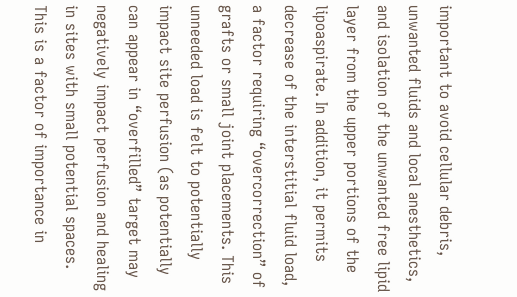important to avoid cellular debris, unwanted fluids and local anesthetics, and isolation of the unwanted free lipid layer from the upper portions of the lipoaspirate. In addition, it permits decrease of the interstitial fluid load, a factor requiring “overcorrection” of grafts or small joint placements. This unneeded load is felt to potentially impact site perfusion (as potentially can appear in “overfilled” target may negatively impact perfusion and healing in sites with small potential spaces. This is a factor of importance in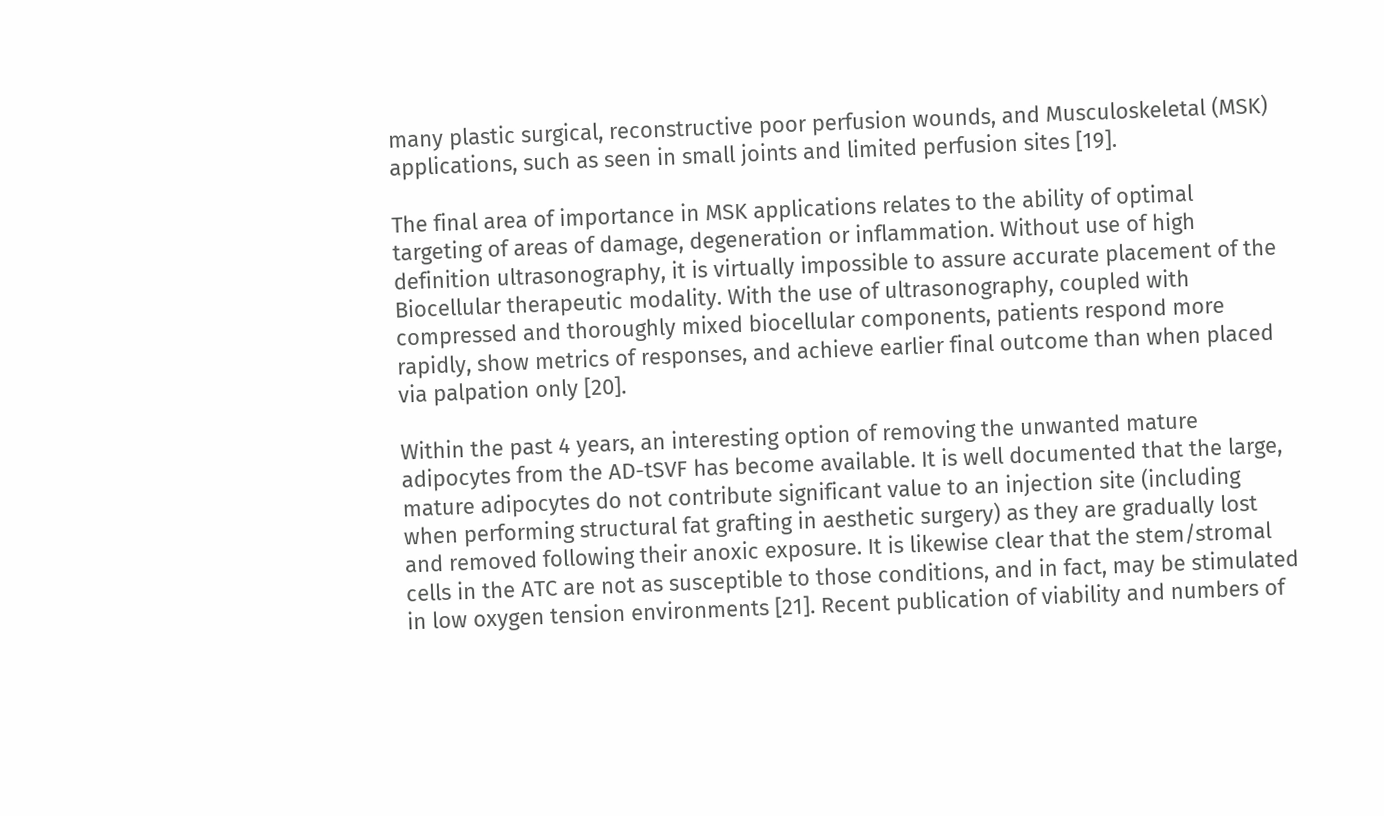many plastic surgical, reconstructive poor perfusion wounds, and Musculoskeletal (MSK) applications, such as seen in small joints and limited perfusion sites [19].

The final area of importance in MSK applications relates to the ability of optimal targeting of areas of damage, degeneration or inflammation. Without use of high definition ultrasonography, it is virtually impossible to assure accurate placement of the Biocellular therapeutic modality. With the use of ultrasonography, coupled with compressed and thoroughly mixed biocellular components, patients respond more rapidly, show metrics of responses, and achieve earlier final outcome than when placed via palpation only [20].

Within the past 4 years, an interesting option of removing the unwanted mature adipocytes from the AD-tSVF has become available. It is well documented that the large, mature adipocytes do not contribute significant value to an injection site (including when performing structural fat grafting in aesthetic surgery) as they are gradually lost and removed following their anoxic exposure. It is likewise clear that the stem/stromal cells in the ATC are not as susceptible to those conditions, and in fact, may be stimulated in low oxygen tension environments [21]. Recent publication of viability and numbers of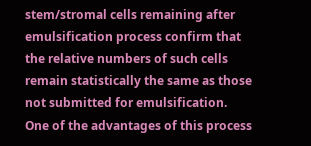stem/stromal cells remaining after emulsification process confirm that the relative numbers of such cells remain statistically the same as those not submitted for emulsification. One of the advantages of this process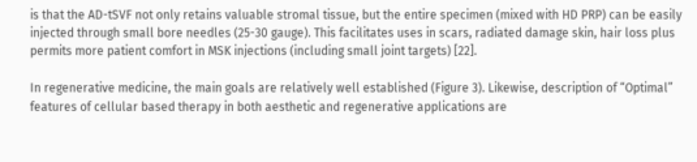is that the AD-tSVF not only retains valuable stromal tissue, but the entire specimen (mixed with HD PRP) can be easily injected through small bore needles (25-30 gauge). This facilitates uses in scars, radiated damage skin, hair loss plus permits more patient comfort in MSK injections (including small joint targets) [22].

In regenerative medicine, the main goals are relatively well established (Figure 3). Likewise, description of “Optimal” features of cellular based therapy in both aesthetic and regenerative applications are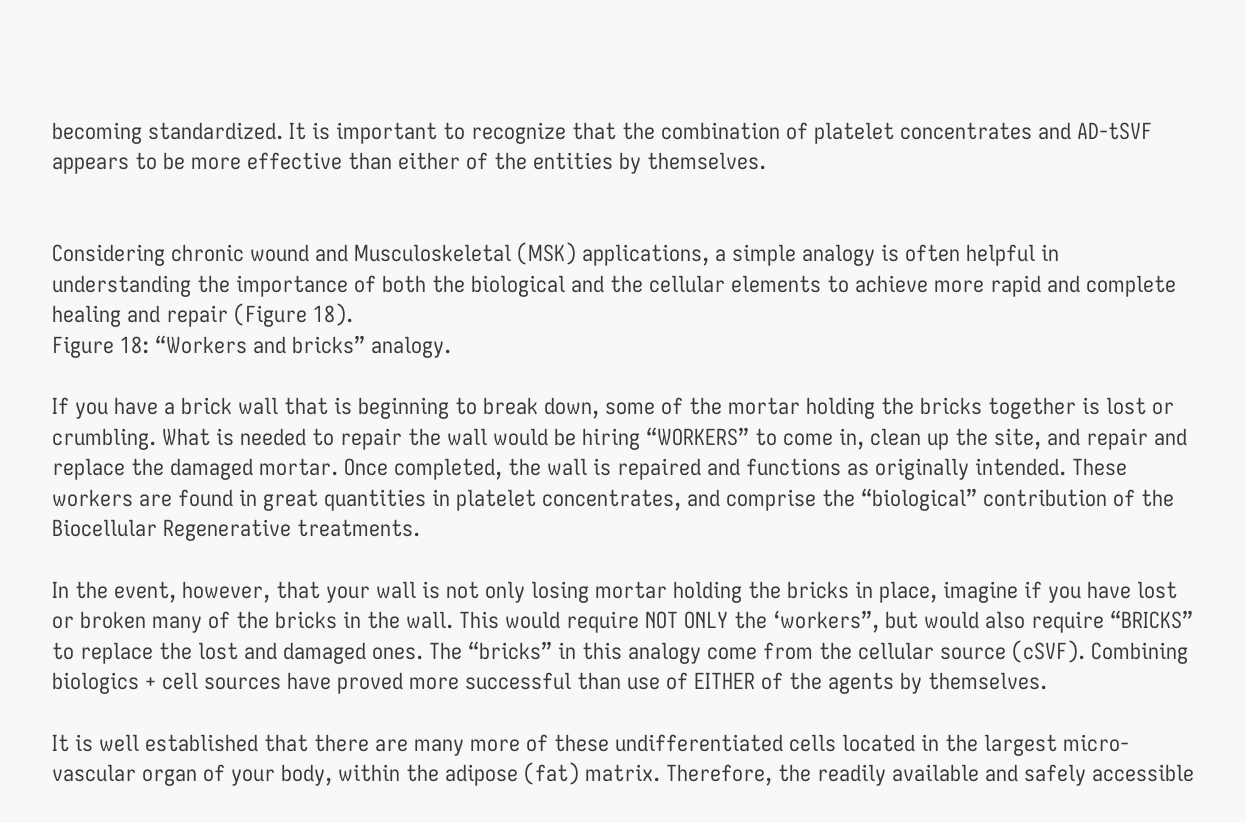becoming standardized. It is important to recognize that the combination of platelet concentrates and AD-tSVF appears to be more effective than either of the entities by themselves.


Considering chronic wound and Musculoskeletal (MSK) applications, a simple analogy is often helpful in understanding the importance of both the biological and the cellular elements to achieve more rapid and complete healing and repair (Figure 18).
Figure 18: “Workers and bricks” analogy.

If you have a brick wall that is beginning to break down, some of the mortar holding the bricks together is lost or crumbling. What is needed to repair the wall would be hiring “WORKERS” to come in, clean up the site, and repair and replace the damaged mortar. Once completed, the wall is repaired and functions as originally intended. These workers are found in great quantities in platelet concentrates, and comprise the “biological” contribution of the Biocellular Regenerative treatments.

In the event, however, that your wall is not only losing mortar holding the bricks in place, imagine if you have lost or broken many of the bricks in the wall. This would require NOT ONLY the ‘workers”, but would also require “BRICKS” to replace the lost and damaged ones. The “bricks” in this analogy come from the cellular source (cSVF). Combining biologics + cell sources have proved more successful than use of EITHER of the agents by themselves.

It is well established that there are many more of these undifferentiated cells located in the largest micro-vascular organ of your body, within the adipose (fat) matrix. Therefore, the readily available and safely accessible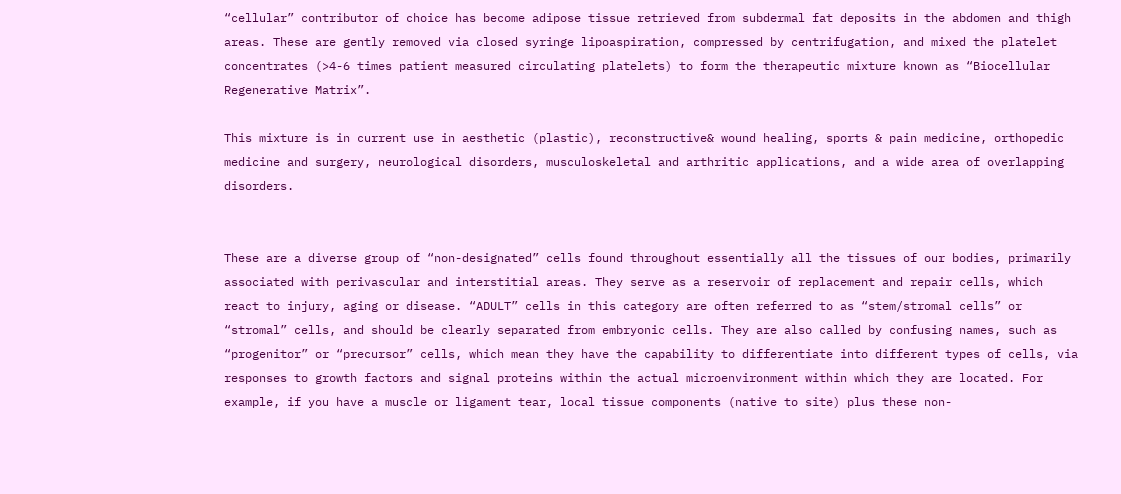“cellular” contributor of choice has become adipose tissue retrieved from subdermal fat deposits in the abdomen and thigh areas. These are gently removed via closed syringe lipoaspiration, compressed by centrifugation, and mixed the platelet concentrates (>4-6 times patient measured circulating platelets) to form the therapeutic mixture known as “Biocellular Regenerative Matrix”.

This mixture is in current use in aesthetic (plastic), reconstructive& wound healing, sports & pain medicine, orthopedic medicine and surgery, neurological disorders, musculoskeletal and arthritic applications, and a wide area of overlapping disorders.


These are a diverse group of “non-designated” cells found throughout essentially all the tissues of our bodies, primarily associated with perivascular and interstitial areas. They serve as a reservoir of replacement and repair cells, which react to injury, aging or disease. “ADULT” cells in this category are often referred to as “stem/stromal cells” or “stromal” cells, and should be clearly separated from embryonic cells. They are also called by confusing names, such as “progenitor” or “precursor” cells, which mean they have the capability to differentiate into different types of cells, via responses to growth factors and signal proteins within the actual microenvironment within which they are located. For example, if you have a muscle or ligament tear, local tissue components (native to site) plus these non-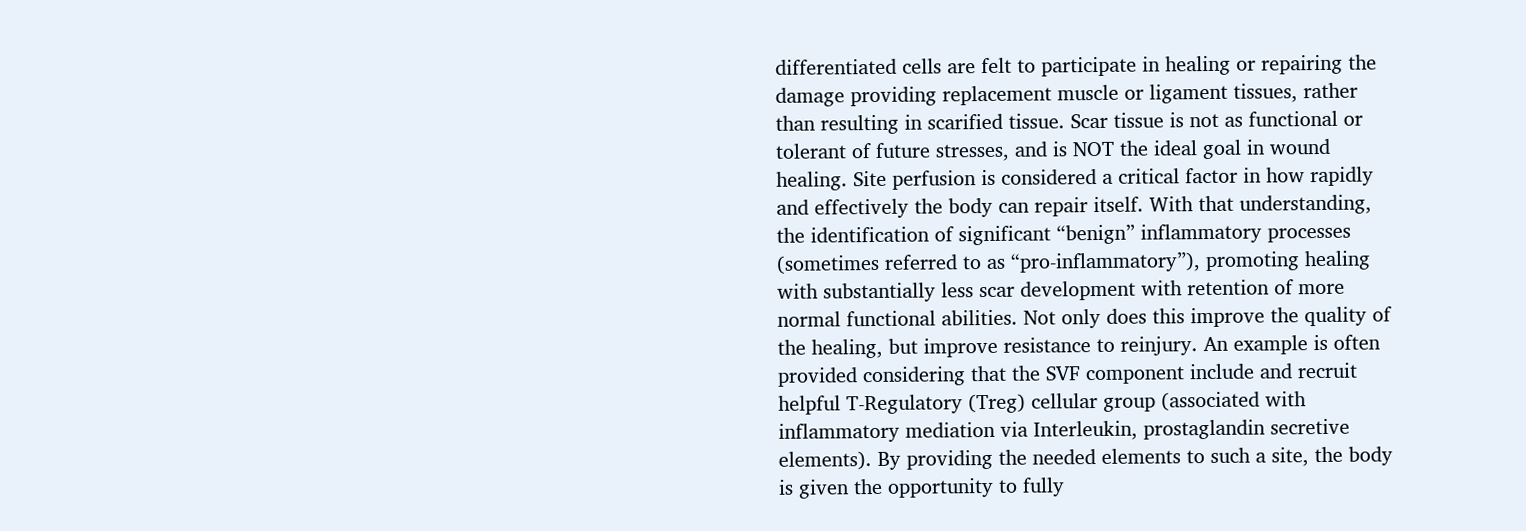differentiated cells are felt to participate in healing or repairing the damage providing replacement muscle or ligament tissues, rather than resulting in scarified tissue. Scar tissue is not as functional or tolerant of future stresses, and is NOT the ideal goal in wound healing. Site perfusion is considered a critical factor in how rapidly and effectively the body can repair itself. With that understanding, the identification of significant “benign” inflammatory processes (sometimes referred to as “pro-inflammatory”), promoting healing with substantially less scar development with retention of more normal functional abilities. Not only does this improve the quality of the healing, but improve resistance to reinjury. An example is often provided considering that the SVF component include and recruit helpful T-Regulatory (Treg) cellular group (associated with inflammatory mediation via Interleukin, prostaglandin secretive elements). By providing the needed elements to such a site, the body is given the opportunity to fully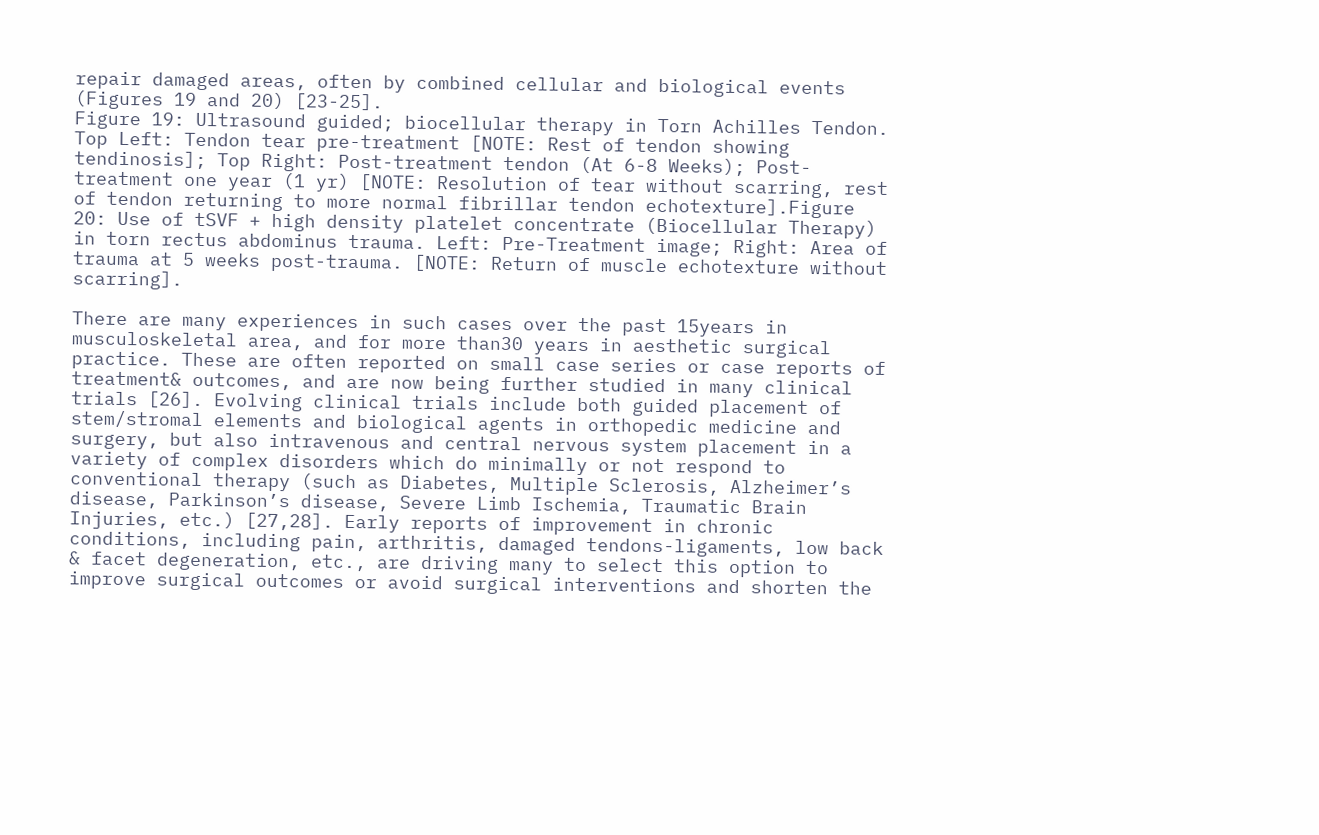repair damaged areas, often by combined cellular and biological events (Figures 19 and 20) [23-25].
Figure 19: Ultrasound guided; biocellular therapy in Torn Achilles Tendon. Top Left: Tendon tear pre-treatment [NOTE: Rest of tendon showing tendinosis]; Top Right: Post-treatment tendon (At 6-8 Weeks); Post-treatment one year (1 yr) [NOTE: Resolution of tear without scarring, rest of tendon returning to more normal fibrillar tendon echotexture].Figure 20: Use of tSVF + high density platelet concentrate (Biocellular Therapy) in torn rectus abdominus trauma. Left: Pre-Treatment image; Right: Area of trauma at 5 weeks post-trauma. [NOTE: Return of muscle echotexture without scarring].

There are many experiences in such cases over the past 15years in musculoskeletal area, and for more than30 years in aesthetic surgical practice. These are often reported on small case series or case reports of treatment& outcomes, and are now being further studied in many clinical trials [26]. Evolving clinical trials include both guided placement of stem/stromal elements and biological agents in orthopedic medicine and surgery, but also intravenous and central nervous system placement in a variety of complex disorders which do minimally or not respond to conventional therapy (such as Diabetes, Multiple Sclerosis, Alzheimer’s disease, Parkinson’s disease, Severe Limb Ischemia, Traumatic Brain Injuries, etc.) [27,28]. Early reports of improvement in chronic conditions, including pain, arthritis, damaged tendons-ligaments, low back & facet degeneration, etc., are driving many to select this option to improve surgical outcomes or avoid surgical interventions and shorten the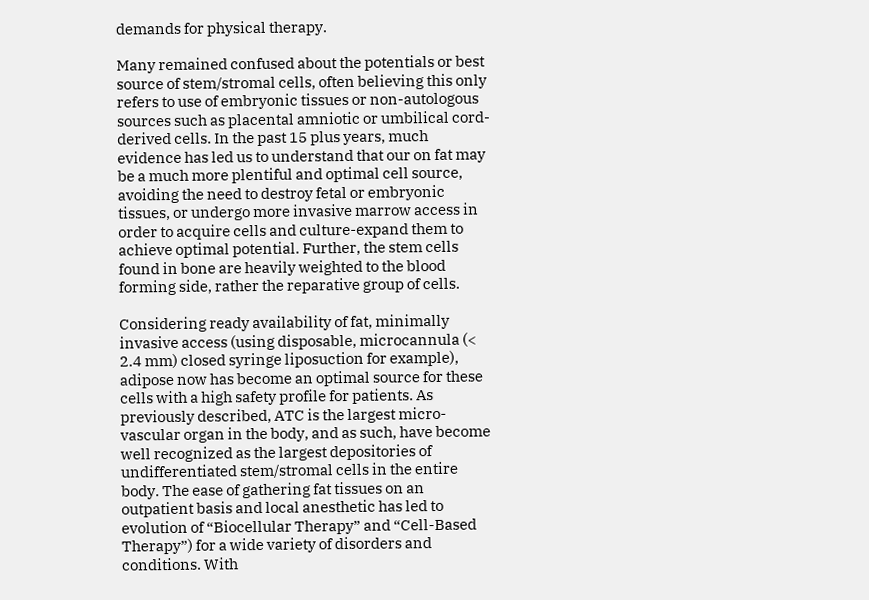demands for physical therapy.

Many remained confused about the potentials or best source of stem/stromal cells, often believing this only refers to use of embryonic tissues or non-autologous sources such as placental amniotic or umbilical cord-derived cells. In the past 15 plus years, much evidence has led us to understand that our on fat may be a much more plentiful and optimal cell source, avoiding the need to destroy fetal or embryonic tissues, or undergo more invasive marrow access in order to acquire cells and culture-expand them to achieve optimal potential. Further, the stem cells found in bone are heavily weighted to the blood forming side, rather the reparative group of cells.

Considering ready availability of fat, minimally invasive access (using disposable, microcannula (< 2.4 mm) closed syringe liposuction for example), adipose now has become an optimal source for these cells with a high safety profile for patients. As previously described, ATC is the largest micro-vascular organ in the body, and as such, have become well recognized as the largest depositories of undifferentiated stem/stromal cells in the entire body. The ease of gathering fat tissues on an outpatient basis and local anesthetic has led to evolution of “Biocellular Therapy” and “Cell-Based Therapy”) for a wide variety of disorders and conditions. With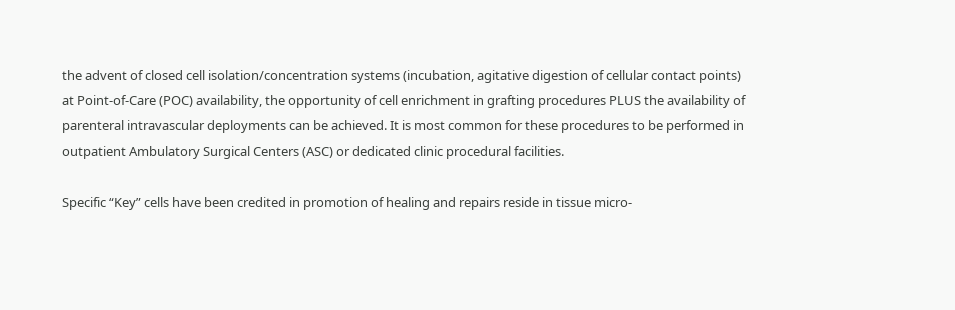the advent of closed cell isolation/concentration systems (incubation, agitative digestion of cellular contact points) at Point-of-Care (POC) availability, the opportunity of cell enrichment in grafting procedures PLUS the availability of parenteral intravascular deployments can be achieved. It is most common for these procedures to be performed in outpatient Ambulatory Surgical Centers (ASC) or dedicated clinic procedural facilities.

Specific “Key” cells have been credited in promotion of healing and repairs reside in tissue micro-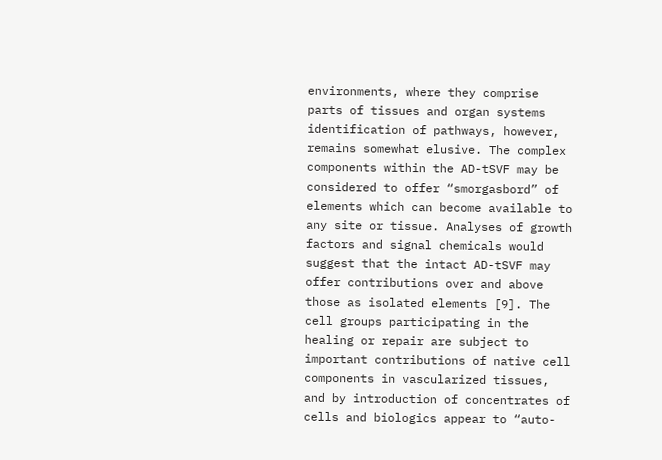environments, where they comprise parts of tissues and organ systems identification of pathways, however, remains somewhat elusive. The complex components within the AD-tSVF may be considered to offer “smorgasbord” of elements which can become available to any site or tissue. Analyses of growth factors and signal chemicals would suggest that the intact AD-tSVF may offer contributions over and above those as isolated elements [9]. The cell groups participating in the healing or repair are subject to important contributions of native cell components in vascularized tissues, and by introduction of concentrates of cells and biologics appear to “auto-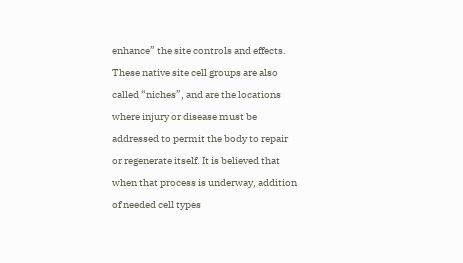enhance” the site controls and effects. These native site cell groups are also called “niches”, and are the locations where injury or disease must be addressed to permit the body to repair or regenerate itself. It is believed that when that process is underway, addition of needed cell types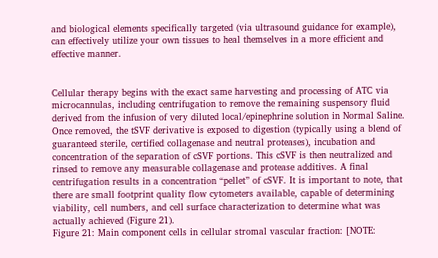and biological elements specifically targeted (via ultrasound guidance for example), can effectively utilize your own tissues to heal themselves in a more efficient and effective manner.


Cellular therapy begins with the exact same harvesting and processing of ATC via microcannulas, including centrifugation to remove the remaining suspensory fluid derived from the infusion of very diluted local/epinephrine solution in Normal Saline. Once removed, the tSVF derivative is exposed to digestion (typically using a blend of guaranteed sterile, certified collagenase and neutral proteases), incubation and concentration of the separation of cSVF portions. This cSVF is then neutralized and rinsed to remove any measurable collagenase and protease additives. A final centrifugation results in a concentration “pellet” of cSVF. It is important to note, that there are small footprint quality flow cytometers available, capable of determining viability, cell numbers, and cell surface characterization to determine what was actually achieved (Figure 21).
Figure 21: Main component cells in cellular stromal vascular fraction: [NOTE: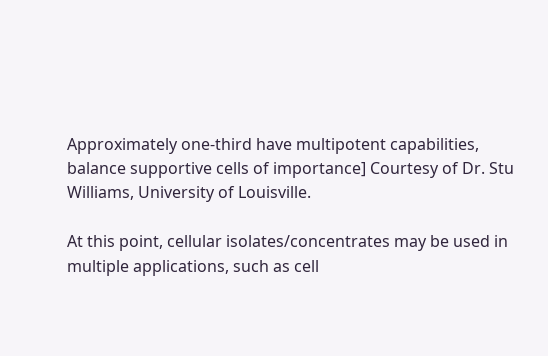Approximately one-third have multipotent capabilities, balance supportive cells of importance] Courtesy of Dr. Stu Williams, University of Louisville.

At this point, cellular isolates/concentrates may be used in multiple applications, such as cell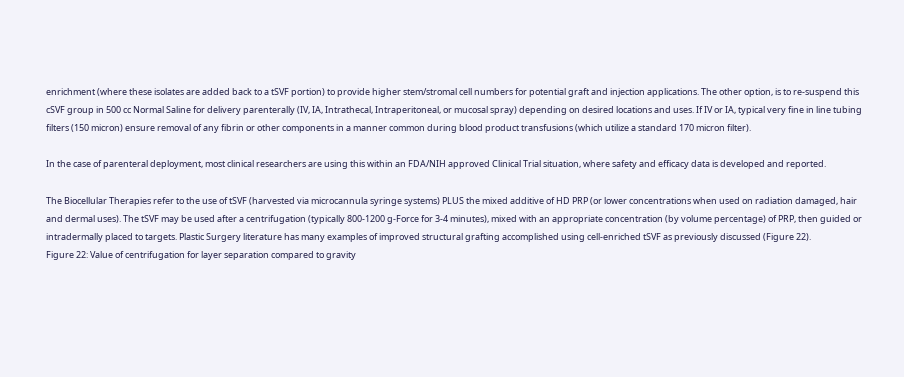enrichment (where these isolates are added back to a tSVF portion) to provide higher stem/stromal cell numbers for potential graft and injection applications. The other option, is to re-suspend this cSVF group in 500 cc Normal Saline for delivery parenterally (IV, IA, Intrathecal, Intraperitoneal, or mucosal spray) depending on desired locations and uses. If IV or IA, typical very fine in line tubing filters (150 micron) ensure removal of any fibrin or other components in a manner common during blood product transfusions (which utilize a standard 170 micron filter).

In the case of parenteral deployment, most clinical researchers are using this within an FDA/NIH approved Clinical Trial situation, where safety and efficacy data is developed and reported.

The Biocellular Therapies refer to the use of tSVF (harvested via microcannula syringe systems) PLUS the mixed additive of HD PRP (or lower concentrations when used on radiation damaged, hair and dermal uses). The tSVF may be used after a centrifugation (typically 800-1200 g-Force for 3-4 minutes), mixed with an appropriate concentration (by volume percentage) of PRP, then guided or intradermally placed to targets. Plastic Surgery literature has many examples of improved structural grafting accomplished using cell-enriched tSVF as previously discussed (Figure 22).
Figure 22: Value of centrifugation for layer separation compared to gravity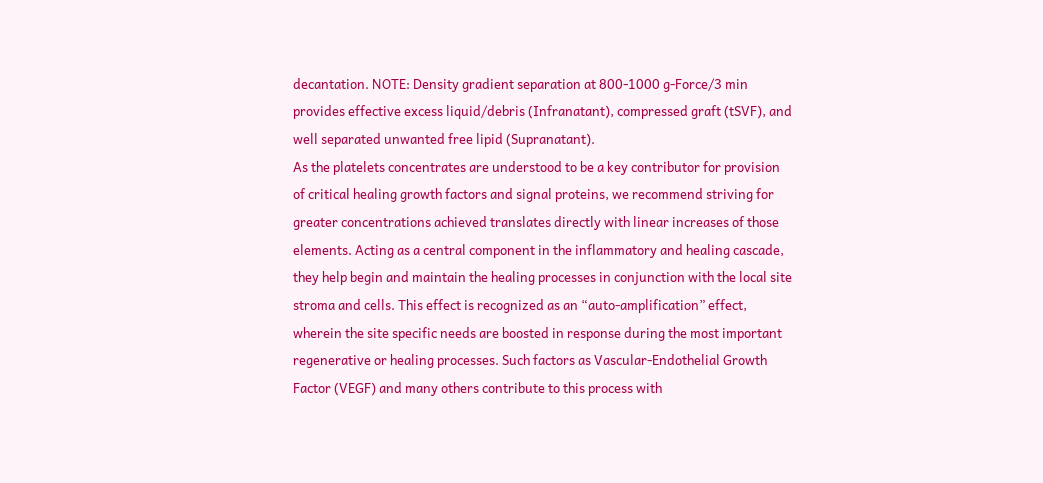decantation. NOTE: Density gradient separation at 800-1000 g-Force/3 min provides effective excess liquid/debris (Infranatant), compressed graft (tSVF), and well separated unwanted free lipid (Supranatant).
As the platelets concentrates are understood to be a key contributor for provision of critical healing growth factors and signal proteins, we recommend striving for greater concentrations achieved translates directly with linear increases of those elements. Acting as a central component in the inflammatory and healing cascade, they help begin and maintain the healing processes in conjunction with the local site stroma and cells. This effect is recognized as an “auto-amplification” effect, wherein the site specific needs are boosted in response during the most important regenerative or healing processes. Such factors as Vascular-Endothelial Growth Factor (VEGF) and many others contribute to this process with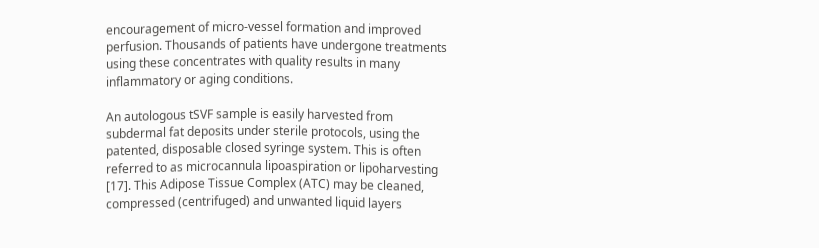encouragement of micro-vessel formation and improved perfusion. Thousands of patients have undergone treatments using these concentrates with quality results in many inflammatory or aging conditions.

An autologous tSVF sample is easily harvested from subdermal fat deposits under sterile protocols, using the patented, disposable closed syringe system. This is often referred to as microcannula lipoaspiration or lipoharvesting [17]. This Adipose Tissue Complex (ATC) may be cleaned, compressed (centrifuged) and unwanted liquid layers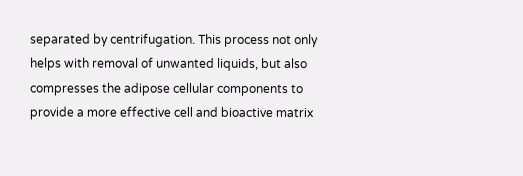separated by centrifugation. This process not only helps with removal of unwanted liquids, but also compresses the adipose cellular components to provide a more effective cell and bioactive matrix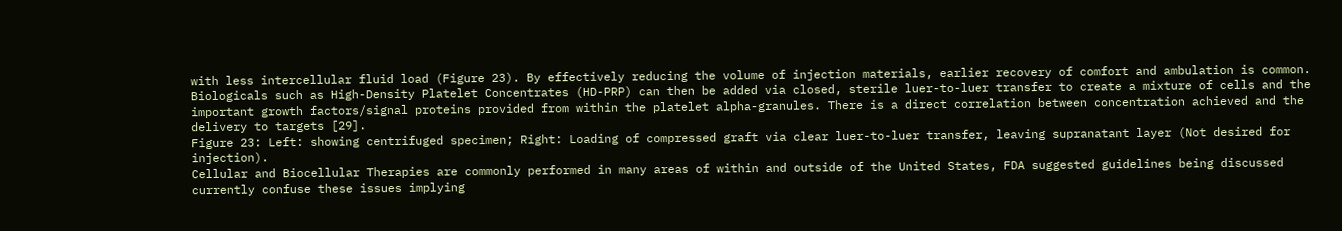with less intercellular fluid load (Figure 23). By effectively reducing the volume of injection materials, earlier recovery of comfort and ambulation is common. Biologicals such as High-Density Platelet Concentrates (HD-PRP) can then be added via closed, sterile luer-to-luer transfer to create a mixture of cells and the important growth factors/signal proteins provided from within the platelet alpha-granules. There is a direct correlation between concentration achieved and the delivery to targets [29].
Figure 23: Left: showing centrifuged specimen; Right: Loading of compressed graft via clear luer-to-luer transfer, leaving supranatant layer (Not desired for injection).
Cellular and Biocellular Therapies are commonly performed in many areas of within and outside of the United States, FDA suggested guidelines being discussed currently confuse these issues implying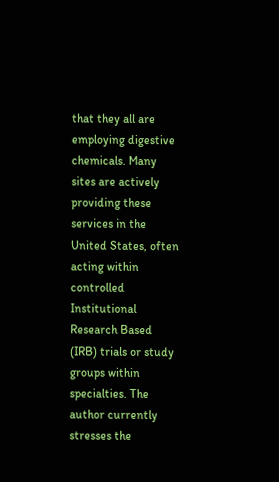that they all are employing digestive chemicals. Many sites are actively providing these services in the United States, often acting within controlled Institutional Research Based (IRB) trials or study groups within specialties. The author currently stresses the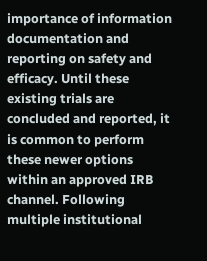importance of information documentation and reporting on safety and efficacy. Until these existing trials are concluded and reported, it is common to perform these newer options within an approved IRB channel. Following multiple institutional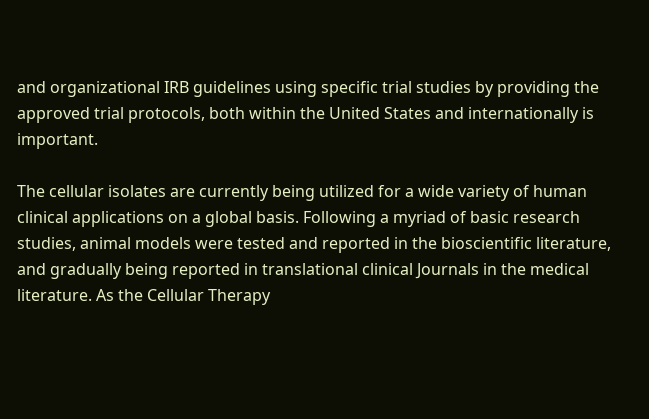and organizational IRB guidelines using specific trial studies by providing the approved trial protocols, both within the United States and internationally is important.

The cellular isolates are currently being utilized for a wide variety of human clinical applications on a global basis. Following a myriad of basic research studies, animal models were tested and reported in the bioscientific literature, and gradually being reported in translational clinical Journals in the medical literature. As the Cellular Therapy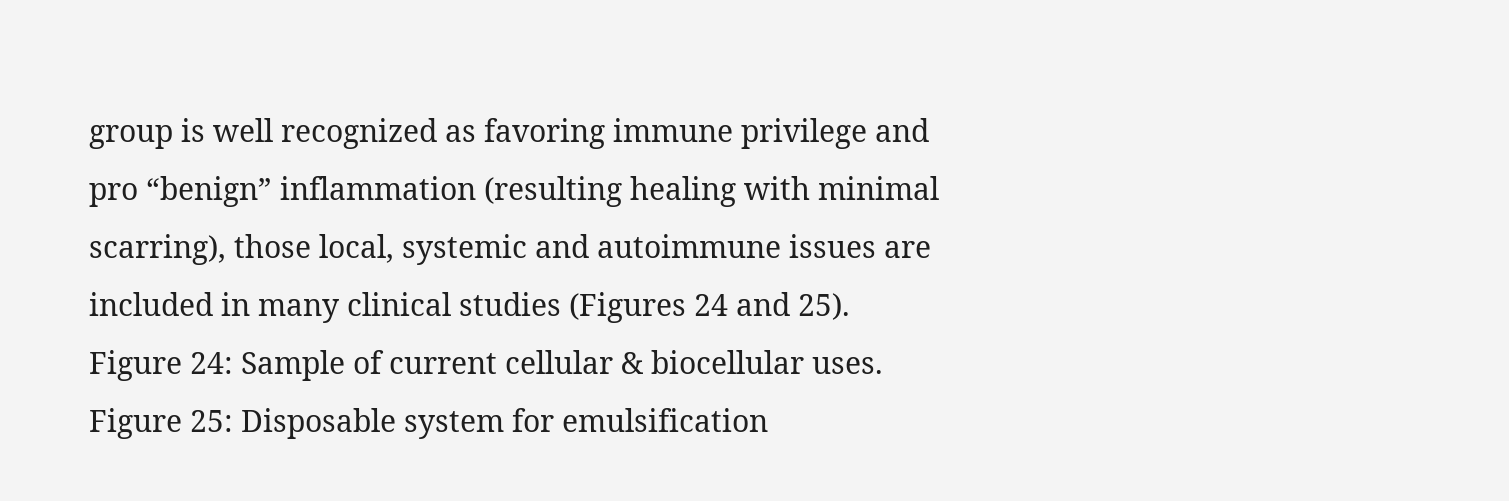group is well recognized as favoring immune privilege and pro “benign” inflammation (resulting healing with minimal scarring), those local, systemic and autoimmune issues are included in many clinical studies (Figures 24 and 25).
Figure 24: Sample of current cellular & biocellular uses.
Figure 25: Disposable system for emulsification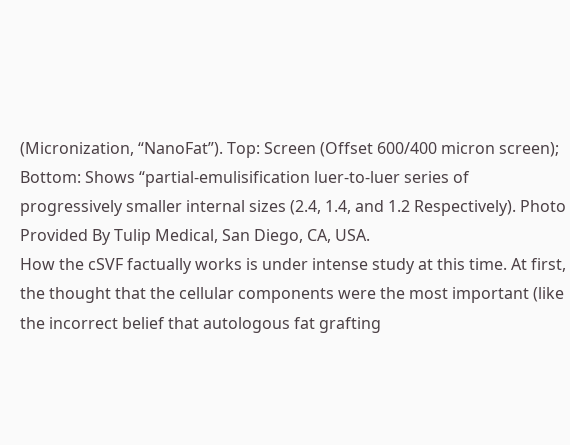(Micronization, “NanoFat”). Top: Screen (Offset 600/400 micron screen); Bottom: Shows “partial-emulisification luer-to-luer series of progressively smaller internal sizes (2.4, 1.4, and 1.2 Respectively). Photo Provided By Tulip Medical, San Diego, CA, USA.
How the cSVF factually works is under intense study at this time. At first, the thought that the cellular components were the most important (like the incorrect belief that autologous fat grafting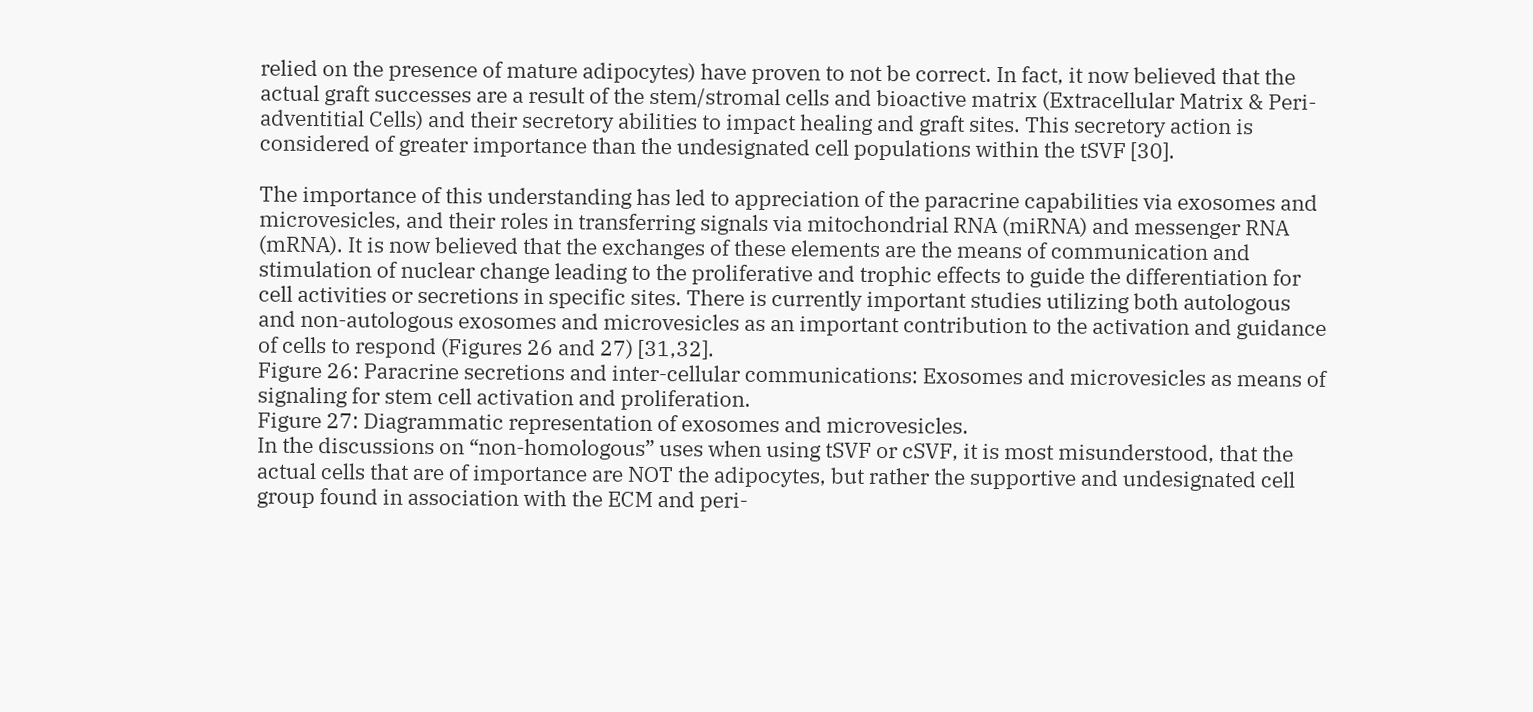relied on the presence of mature adipocytes) have proven to not be correct. In fact, it now believed that the actual graft successes are a result of the stem/stromal cells and bioactive matrix (Extracellular Matrix & Peri-adventitial Cells) and their secretory abilities to impact healing and graft sites. This secretory action is considered of greater importance than the undesignated cell populations within the tSVF [30].

The importance of this understanding has led to appreciation of the paracrine capabilities via exosomes and microvesicles, and their roles in transferring signals via mitochondrial RNA (miRNA) and messenger RNA (mRNA). It is now believed that the exchanges of these elements are the means of communication and stimulation of nuclear change leading to the proliferative and trophic effects to guide the differentiation for cell activities or secretions in specific sites. There is currently important studies utilizing both autologous and non-autologous exosomes and microvesicles as an important contribution to the activation and guidance of cells to respond (Figures 26 and 27) [31,32].
Figure 26: Paracrine secretions and inter-cellular communications: Exosomes and microvesicles as means of signaling for stem cell activation and proliferation.
Figure 27: Diagrammatic representation of exosomes and microvesicles.
In the discussions on “non-homologous” uses when using tSVF or cSVF, it is most misunderstood, that the actual cells that are of importance are NOT the adipocytes, but rather the supportive and undesignated cell group found in association with the ECM and peri-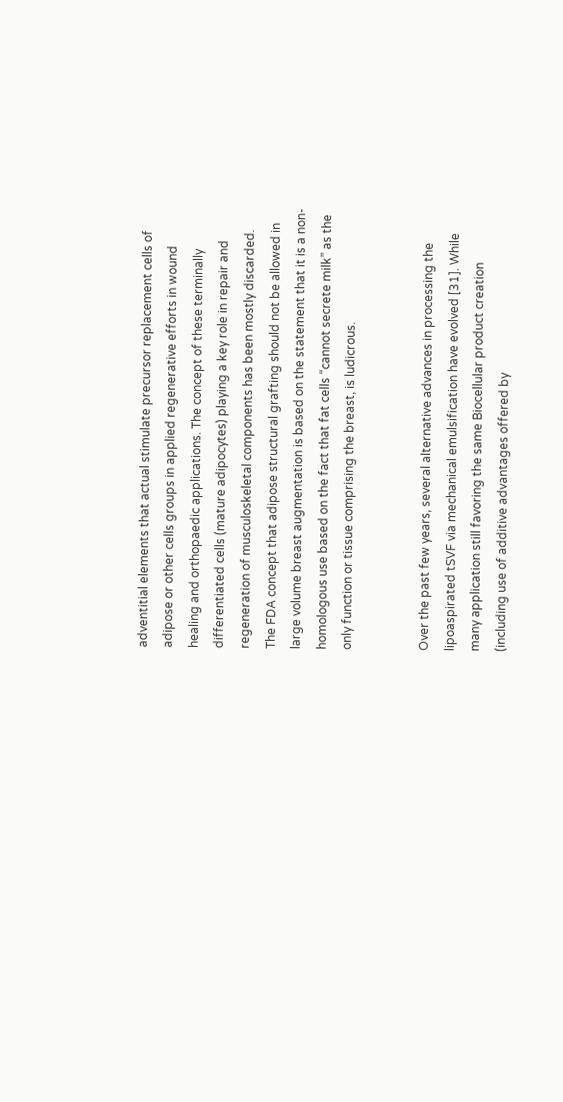adventitial elements that actual stimulate precursor replacement cells of adipose or other cells groups in applied regenerative efforts in wound healing and orthopaedic applications. The concept of these terminally differentiated cells (mature adipocytes) playing a key role in repair and regeneration of musculoskeletal components has been mostly discarded. The FDA concept that adipose structural grafting should not be allowed in large volume breast augmentation is based on the statement that it is a non-homologous use based on the fact that fat cells “cannot secrete milk” as the only function or tissue comprising the breast, is ludicrous.


Over the past few years, several alternative advances in processing the lipoaspirated tSVF via mechanical emulsification have evolved [31]. While many application still favoring the same Biocellular product creation (including use of additive advantages offered by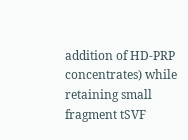addition of HD-PRP concentrates) while retaining small fragment tSVF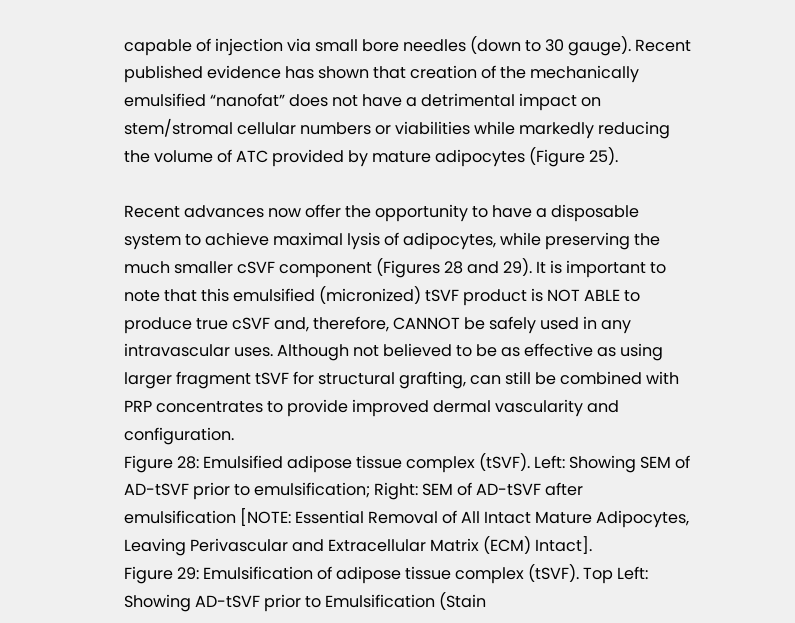capable of injection via small bore needles (down to 30 gauge). Recent published evidence has shown that creation of the mechanically emulsified “nanofat” does not have a detrimental impact on stem/stromal cellular numbers or viabilities while markedly reducing the volume of ATC provided by mature adipocytes (Figure 25).

Recent advances now offer the opportunity to have a disposable system to achieve maximal lysis of adipocytes, while preserving the much smaller cSVF component (Figures 28 and 29). It is important to note that this emulsified (micronized) tSVF product is NOT ABLE to produce true cSVF and, therefore, CANNOT be safely used in any intravascular uses. Although not believed to be as effective as using larger fragment tSVF for structural grafting, can still be combined with PRP concentrates to provide improved dermal vascularity and configuration.
Figure 28: Emulsified adipose tissue complex (tSVF). Left: Showing SEM of AD-tSVF prior to emulsification; Right: SEM of AD-tSVF after emulsification [NOTE: Essential Removal of All Intact Mature Adipocytes, Leaving Perivascular and Extracellular Matrix (ECM) Intact].
Figure 29: Emulsification of adipose tissue complex (tSVF). Top Left: Showing AD-tSVF prior to Emulsification (Stain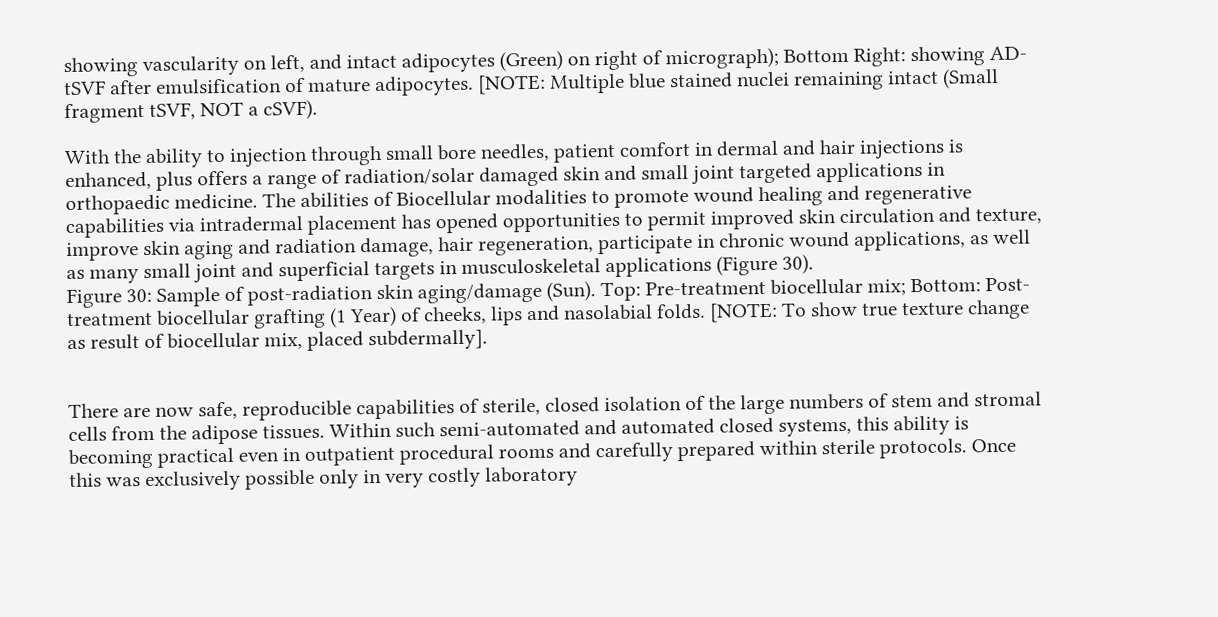showing vascularity on left, and intact adipocytes (Green) on right of micrograph); Bottom Right: showing AD-tSVF after emulsification of mature adipocytes. [NOTE: Multiple blue stained nuclei remaining intact (Small fragment tSVF, NOT a cSVF).

With the ability to injection through small bore needles, patient comfort in dermal and hair injections is enhanced, plus offers a range of radiation/solar damaged skin and small joint targeted applications in orthopaedic medicine. The abilities of Biocellular modalities to promote wound healing and regenerative capabilities via intradermal placement has opened opportunities to permit improved skin circulation and texture, improve skin aging and radiation damage, hair regeneration, participate in chronic wound applications, as well as many small joint and superficial targets in musculoskeletal applications (Figure 30).
Figure 30: Sample of post-radiation skin aging/damage (Sun). Top: Pre-treatment biocellular mix; Bottom: Post-treatment biocellular grafting (1 Year) of cheeks, lips and nasolabial folds. [NOTE: To show true texture change as result of biocellular mix, placed subdermally].


There are now safe, reproducible capabilities of sterile, closed isolation of the large numbers of stem and stromal cells from the adipose tissues. Within such semi-automated and automated closed systems, this ability is becoming practical even in outpatient procedural rooms and carefully prepared within sterile protocols. Once this was exclusively possible only in very costly laboratory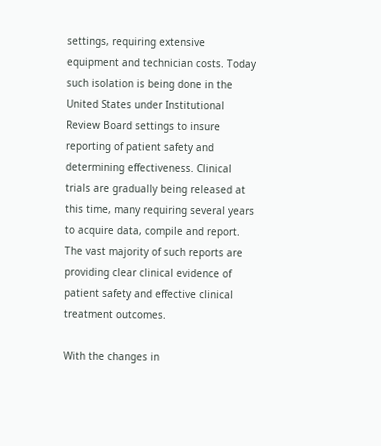settings, requiring extensive equipment and technician costs. Today such isolation is being done in the United States under Institutional Review Board settings to insure reporting of patient safety and determining effectiveness. Clinical trials are gradually being released at this time, many requiring several years to acquire data, compile and report. The vast majority of such reports are providing clear clinical evidence of patient safety and effective clinical treatment outcomes.

With the changes in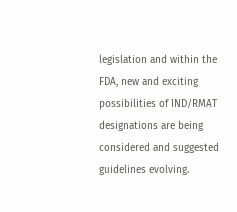legislation and within the FDA, new and exciting possibilities of IND/RMAT designations are being considered and suggested guidelines evolving.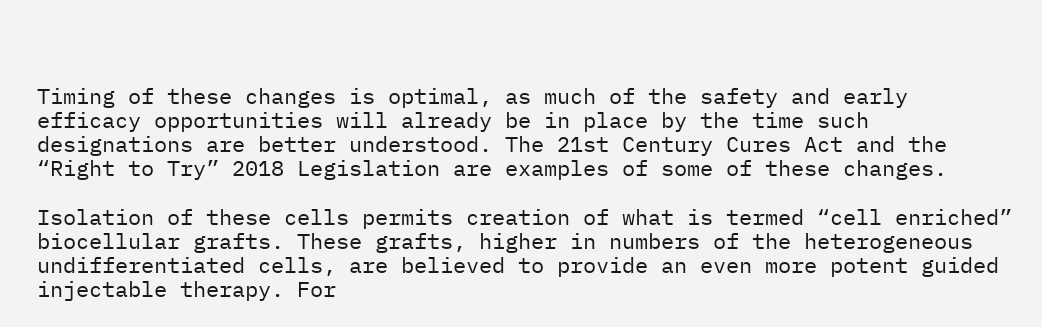Timing of these changes is optimal, as much of the safety and early efficacy opportunities will already be in place by the time such designations are better understood. The 21st Century Cures Act and the “Right to Try” 2018 Legislation are examples of some of these changes.

Isolation of these cells permits creation of what is termed “cell enriched” biocellular grafts. These grafts, higher in numbers of the heterogeneous undifferentiated cells, are believed to provide an even more potent guided injectable therapy. For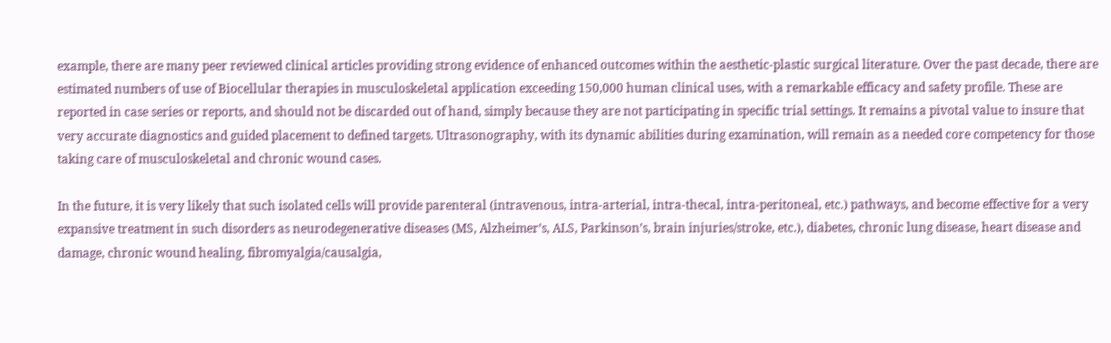example, there are many peer reviewed clinical articles providing strong evidence of enhanced outcomes within the aesthetic-plastic surgical literature. Over the past decade, there are estimated numbers of use of Biocellular therapies in musculoskeletal application exceeding 150,000 human clinical uses, with a remarkable efficacy and safety profile. These are reported in case series or reports, and should not be discarded out of hand, simply because they are not participating in specific trial settings. It remains a pivotal value to insure that very accurate diagnostics and guided placement to defined targets. Ultrasonography, with its dynamic abilities during examination, will remain as a needed core competency for those taking care of musculoskeletal and chronic wound cases.

In the future, it is very likely that such isolated cells will provide parenteral (intravenous, intra-arterial, intra-thecal, intra-peritoneal, etc.) pathways, and become effective for a very expansive treatment in such disorders as neurodegenerative diseases (MS, Alzheimer’s, ALS, Parkinson’s, brain injuries/stroke, etc.), diabetes, chronic lung disease, heart disease and damage, chronic wound healing, fibromyalgia/causalgia,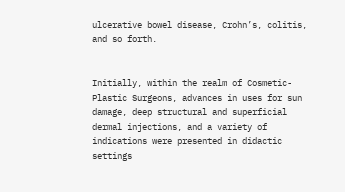ulcerative bowel disease, Crohn’s, colitis, and so forth.


Initially, within the realm of Cosmetic-Plastic Surgeons, advances in uses for sun damage, deep structural and superficial dermal injections, and a variety of indications were presented in didactic settings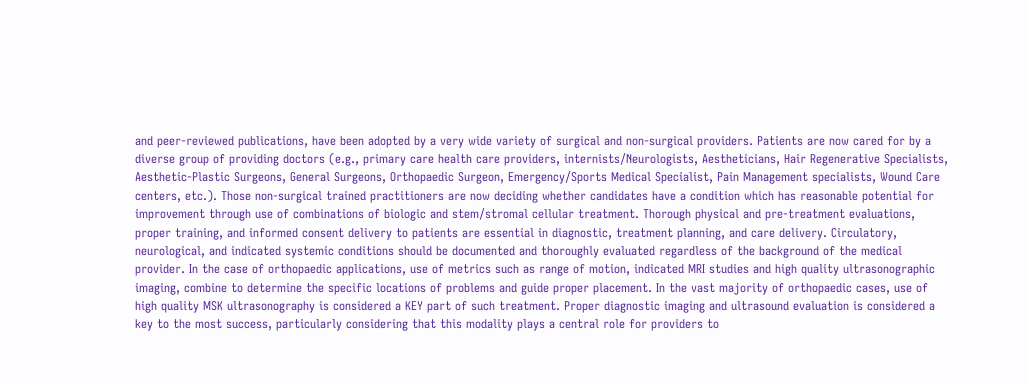and peer-reviewed publications, have been adopted by a very wide variety of surgical and non-surgical providers. Patients are now cared for by a diverse group of providing doctors (e.g., primary care health care providers, internists/Neurologists, Aestheticians, Hair Regenerative Specialists, Aesthetic-Plastic Surgeons, General Surgeons, Orthopaedic Surgeon, Emergency/Sports Medical Specialist, Pain Management specialists, Wound Care centers, etc.). Those non-surgical trained practitioners are now deciding whether candidates have a condition which has reasonable potential for improvement through use of combinations of biologic and stem/stromal cellular treatment. Thorough physical and pre-treatment evaluations, proper training, and informed consent delivery to patients are essential in diagnostic, treatment planning, and care delivery. Circulatory, neurological, and indicated systemic conditions should be documented and thoroughly evaluated regardless of the background of the medical provider. In the case of orthopaedic applications, use of metrics such as range of motion, indicated MRI studies and high quality ultrasonographic imaging, combine to determine the specific locations of problems and guide proper placement. In the vast majority of orthopaedic cases, use of high quality MSK ultrasonography is considered a KEY part of such treatment. Proper diagnostic imaging and ultrasound evaluation is considered a key to the most success, particularly considering that this modality plays a central role for providers to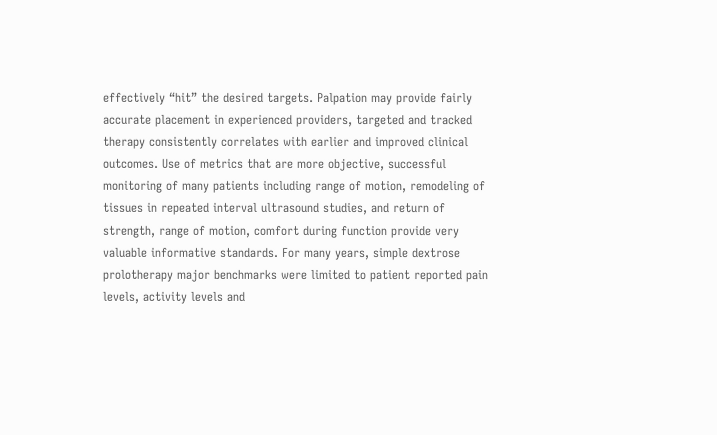effectively “hit” the desired targets. Palpation may provide fairly accurate placement in experienced providers, targeted and tracked therapy consistently correlates with earlier and improved clinical outcomes. Use of metrics that are more objective, successful monitoring of many patients including range of motion, remodeling of tissues in repeated interval ultrasound studies, and return of strength, range of motion, comfort during function provide very valuable informative standards. For many years, simple dextrose prolotherapy major benchmarks were limited to patient reported pain levels, activity levels and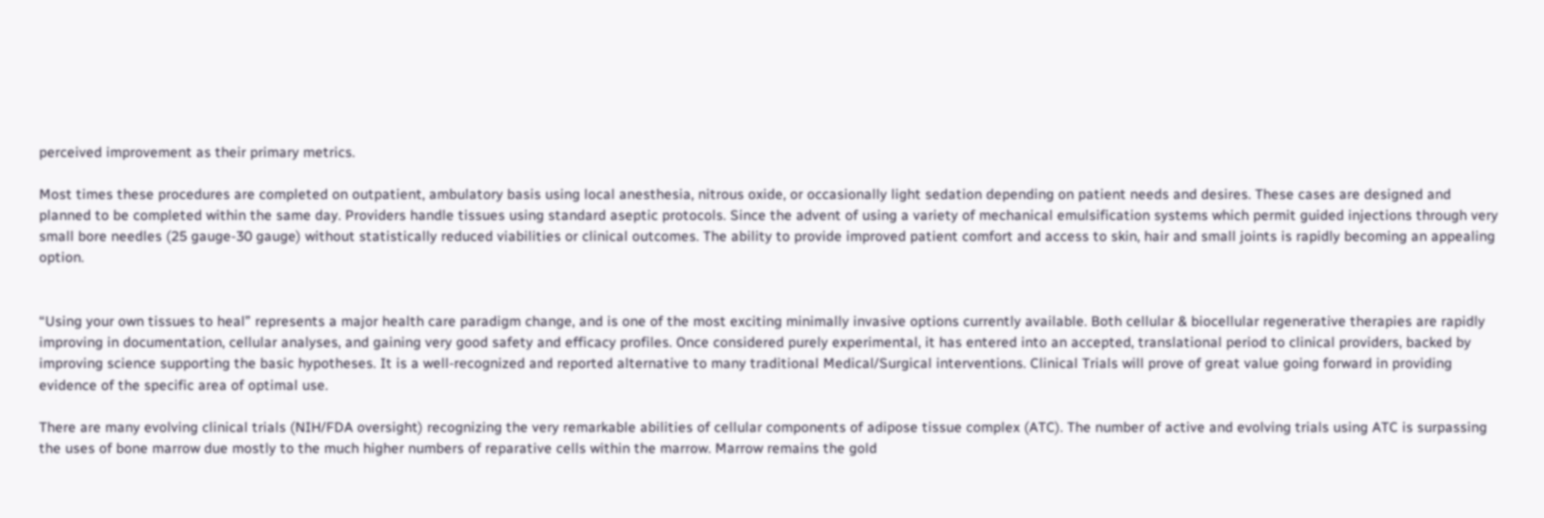perceived improvement as their primary metrics.

Most times these procedures are completed on outpatient, ambulatory basis using local anesthesia, nitrous oxide, or occasionally light sedation depending on patient needs and desires. These cases are designed and planned to be completed within the same day. Providers handle tissues using standard aseptic protocols. Since the advent of using a variety of mechanical emulsification systems which permit guided injections through very small bore needles (25 gauge-30 gauge) without statistically reduced viabilities or clinical outcomes. The ability to provide improved patient comfort and access to skin, hair and small joints is rapidly becoming an appealing option.


“Using your own tissues to heal” represents a major health care paradigm change, and is one of the most exciting minimally invasive options currently available. Both cellular & biocellular regenerative therapies are rapidly improving in documentation, cellular analyses, and gaining very good safety and efficacy profiles. Once considered purely experimental, it has entered into an accepted, translational period to clinical providers, backed by improving science supporting the basic hypotheses. It is a well-recognized and reported alternative to many traditional Medical/Surgical interventions. Clinical Trials will prove of great value going forward in providing evidence of the specific area of optimal use.

There are many evolving clinical trials (NIH/FDA oversight) recognizing the very remarkable abilities of cellular components of adipose tissue complex (ATC). The number of active and evolving trials using ATC is surpassing the uses of bone marrow due mostly to the much higher numbers of reparative cells within the marrow. Marrow remains the gold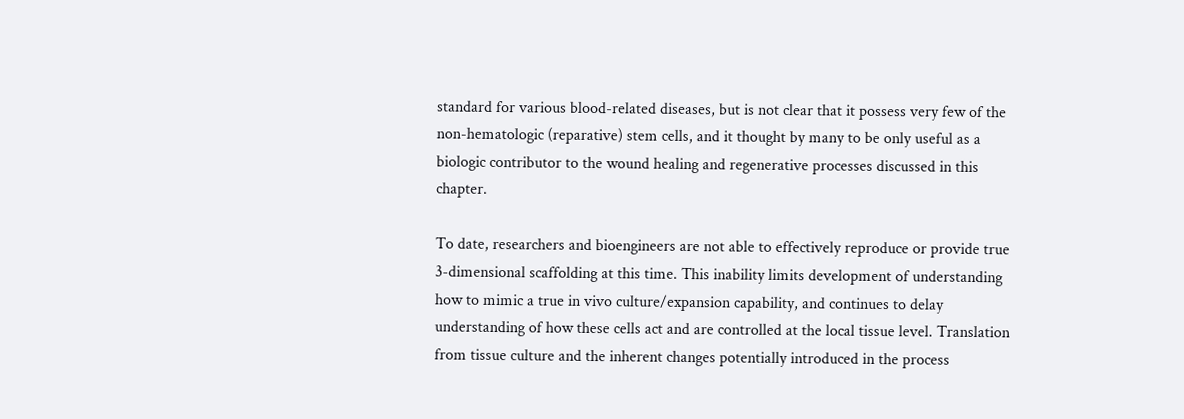standard for various blood-related diseases, but is not clear that it possess very few of the non-hematologic (reparative) stem cells, and it thought by many to be only useful as a biologic contributor to the wound healing and regenerative processes discussed in this chapter.

To date, researchers and bioengineers are not able to effectively reproduce or provide true 3-dimensional scaffolding at this time. This inability limits development of understanding how to mimic a true in vivo culture/expansion capability, and continues to delay understanding of how these cells act and are controlled at the local tissue level. Translation from tissue culture and the inherent changes potentially introduced in the process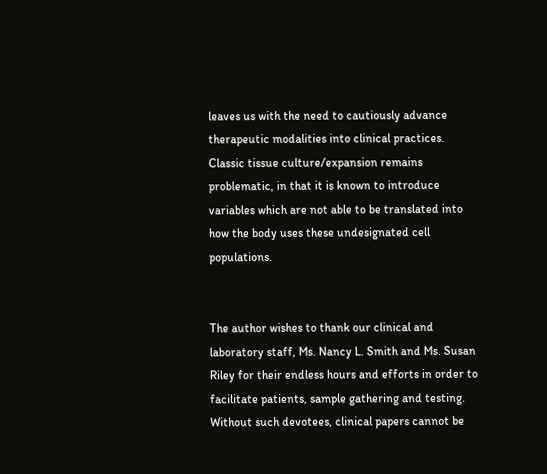leaves us with the need to cautiously advance therapeutic modalities into clinical practices. Classic tissue culture/expansion remains problematic, in that it is known to introduce variables which are not able to be translated into how the body uses these undesignated cell populations.


The author wishes to thank our clinical and laboratory staff, Ms. Nancy L. Smith and Ms. Susan Riley for their endless hours and efforts in order to facilitate patients, sample gathering and testing. Without such devotees, clinical papers cannot be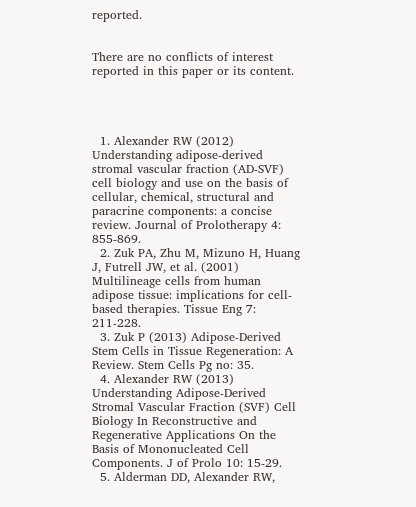reported.


There are no conflicts of interest reported in this paper or its content.




  1. Alexander RW (2012) Understanding adipose-derived stromal vascular fraction (AD-SVF) cell biology and use on the basis of cellular, chemical, structural and paracrine components: a concise review. Journal of Prolotherapy 4: 855-869.
  2. Zuk PA, Zhu M, Mizuno H, Huang J, Futrell JW, et al. (2001) Multilineage cells from human adipose tissue: implications for cell-based therapies. Tissue Eng 7: 211-228.
  3. Zuk P (2013) Adipose-Derived Stem Cells in Tissue Regeneration: A Review. Stem Cells Pg no: 35.
  4. Alexander RW (2013) Understanding Adipose-Derived Stromal Vascular Fraction (SVF) Cell Biology In Reconstructive and Regenerative Applications On the Basis of Mononucleated Cell Components. J of Prolo 10: 15-29.
  5. Alderman DD, Alexander RW,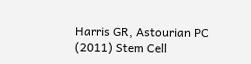Harris GR, Astourian PC (2011) Stem Cell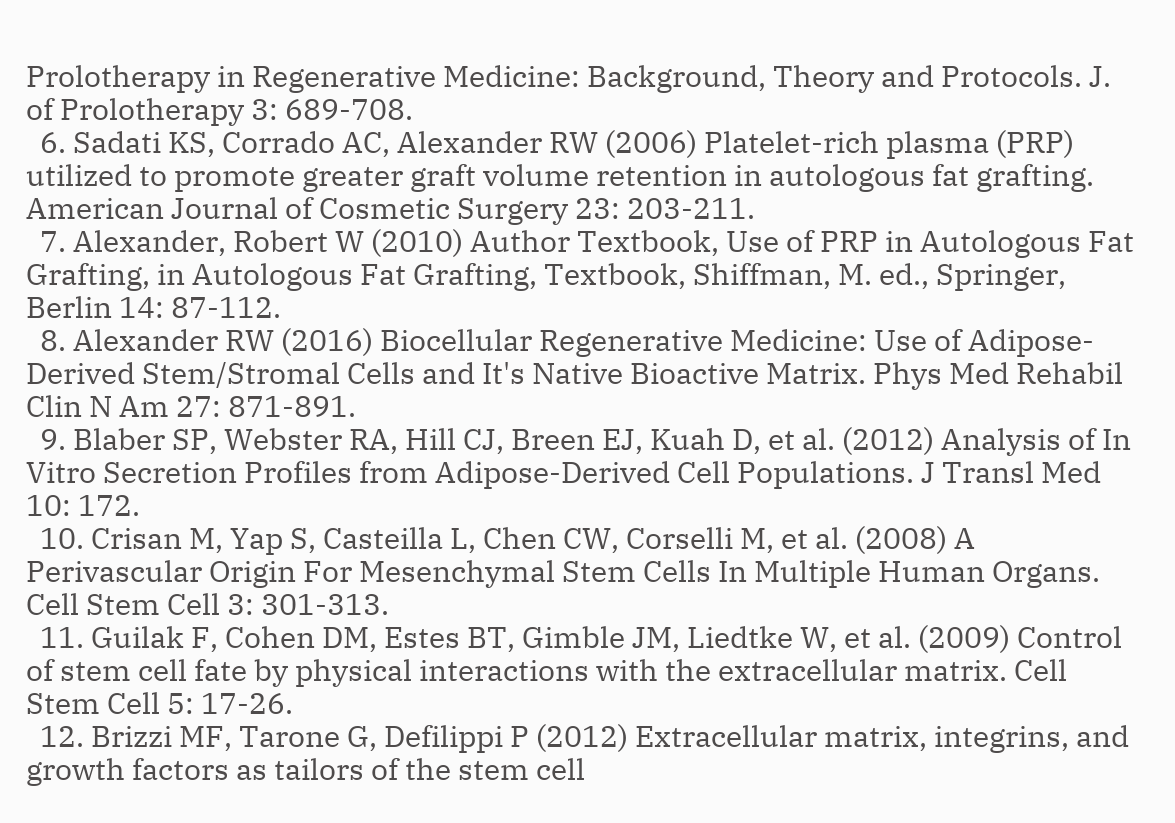Prolotherapy in Regenerative Medicine: Background, Theory and Protocols. J. of Prolotherapy 3: 689-708.
  6. Sadati KS, Corrado AC, Alexander RW (2006) Platelet-rich plasma (PRP) utilized to promote greater graft volume retention in autologous fat grafting. American Journal of Cosmetic Surgery 23: 203-211.
  7. Alexander, Robert W (2010) Author Textbook, Use of PRP in Autologous Fat Grafting, in Autologous Fat Grafting, Textbook, Shiffman, M. ed., Springer, Berlin 14: 87-112.
  8. Alexander RW (2016) Biocellular Regenerative Medicine: Use of Adipose-Derived Stem/Stromal Cells and It's Native Bioactive Matrix. Phys Med Rehabil Clin N Am 27: 871-891.
  9. Blaber SP, Webster RA, Hill CJ, Breen EJ, Kuah D, et al. (2012) Analysis of In Vitro Secretion Profiles from Adipose-Derived Cell Populations. J Transl Med 10: 172.
  10. Crisan M, Yap S, Casteilla L, Chen CW, Corselli M, et al. (2008) A Perivascular Origin For Mesenchymal Stem Cells In Multiple Human Organs. Cell Stem Cell 3: 301-313.
  11. Guilak F, Cohen DM, Estes BT, Gimble JM, Liedtke W, et al. (2009) Control of stem cell fate by physical interactions with the extracellular matrix. Cell Stem Cell 5: 17-26.
  12. Brizzi MF, Tarone G, Defilippi P (2012) Extracellular matrix, integrins, and growth factors as tailors of the stem cell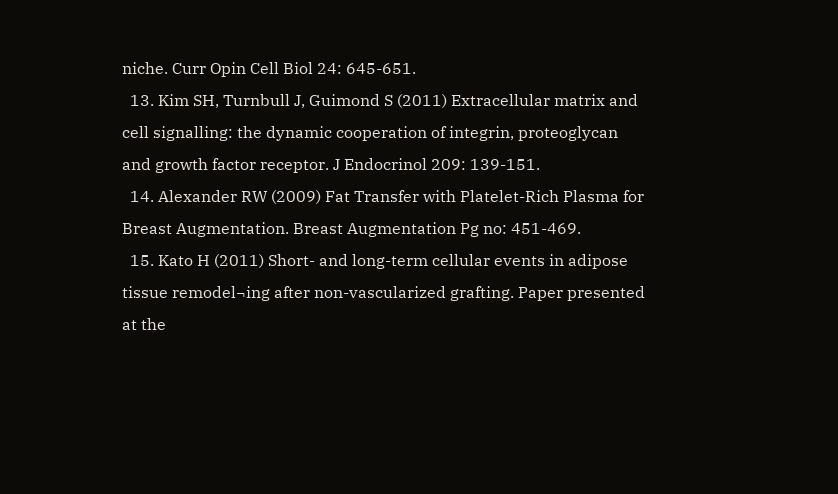niche. Curr Opin Cell Biol 24: 645-651.
  13. Kim SH, Turnbull J, Guimond S (2011) Extracellular matrix and cell signalling: the dynamic cooperation of integrin, proteoglycan and growth factor receptor. J Endocrinol 209: 139-151.
  14. Alexander RW (2009) Fat Transfer with Platelet-Rich Plasma for Breast Augmentation. Breast Augmentation Pg no: 451-469.
  15. Kato H (2011) Short- and long-term cellular events in adipose tissue remodel¬ing after non-vascularized grafting. Paper presented at the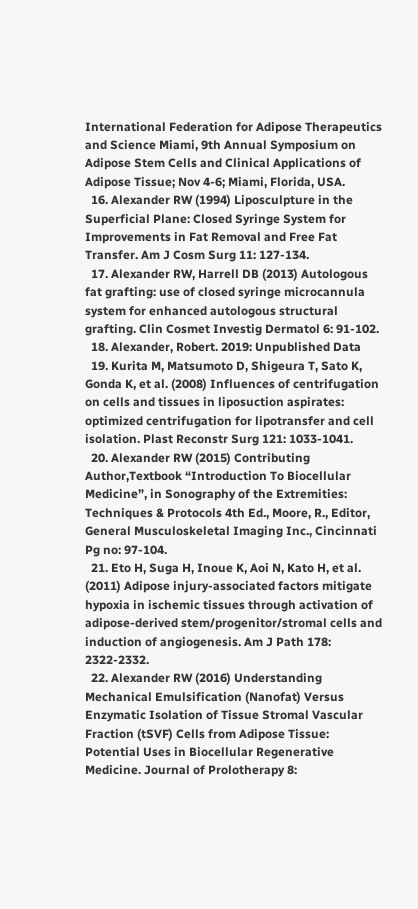International Federation for Adipose Therapeutics and Science Miami, 9th Annual Symposium on Adipose Stem Cells and Clinical Applications of Adipose Tissue; Nov 4-6; Miami, Florida, USA.
  16. Alexander RW (1994) Liposculpture in the Superficial Plane: Closed Syringe System for Improvements in Fat Removal and Free Fat Transfer. Am J Cosm Surg 11: 127-134.
  17. Alexander RW, Harrell DB (2013) Autologous fat grafting: use of closed syringe microcannula system for enhanced autologous structural grafting. Clin Cosmet Investig Dermatol 6: 91-102.
  18. Alexander, Robert. 2019: Unpublished Data
  19. Kurita M, Matsumoto D, Shigeura T, Sato K, Gonda K, et al. (2008) Influences of centrifugation on cells and tissues in liposuction aspirates: optimized centrifugation for lipotransfer and cell isolation. Plast Reconstr Surg 121: 1033-1041.
  20. Alexander RW (2015) Contributing Author,Textbook “Introduction To Biocellular Medicine”, in Sonography of the Extremities: Techniques & Protocols 4th Ed., Moore, R., Editor, General Musculoskeletal Imaging Inc., Cincinnati Pg no: 97-104.
  21. Eto H, Suga H, Inoue K, Aoi N, Kato H, et al. (2011) Adipose injury-associated factors mitigate hypoxia in ischemic tissues through activation of adipose-derived stem/progenitor/stromal cells and induction of angiogenesis. Am J Path 178: 2322-2332.
  22. Alexander RW (2016) Understanding Mechanical Emulsification (Nanofat) Versus Enzymatic Isolation of Tissue Stromal Vascular Fraction (tSVF) Cells from Adipose Tissue: Potential Uses in Biocellular Regenerative Medicine. Journal of Prolotherapy 8: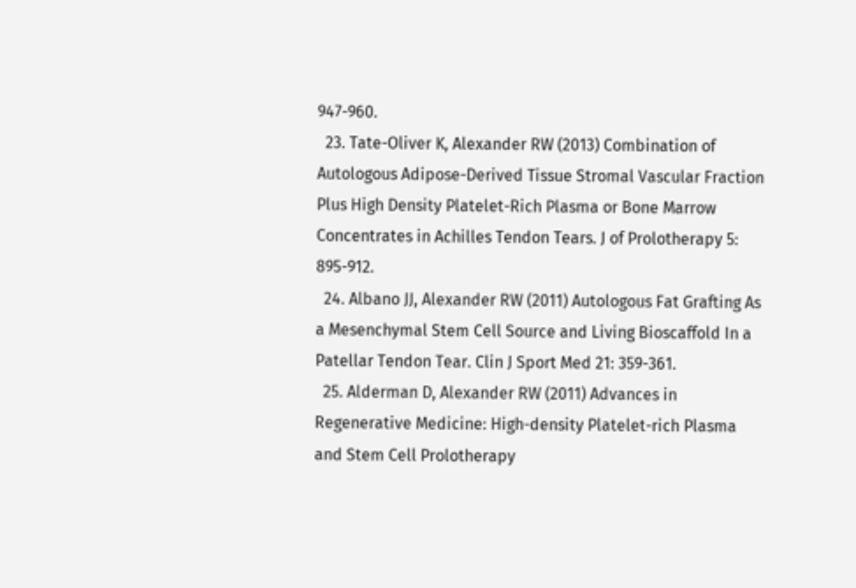947-960.
  23. Tate-Oliver K, Alexander RW (2013) Combination of Autologous Adipose-Derived Tissue Stromal Vascular Fraction Plus High Density Platelet-Rich Plasma or Bone Marrow Concentrates in Achilles Tendon Tears. J of Prolotherapy 5: 895-912.
  24. Albano JJ, Alexander RW (2011) Autologous Fat Grafting As a Mesenchymal Stem Cell Source and Living Bioscaffold In a Patellar Tendon Tear. Clin J Sport Med 21: 359-361.
  25. Alderman D, Alexander RW (2011) Advances in Regenerative Medicine: High-density Platelet-rich Plasma and Stem Cell Prolotherapy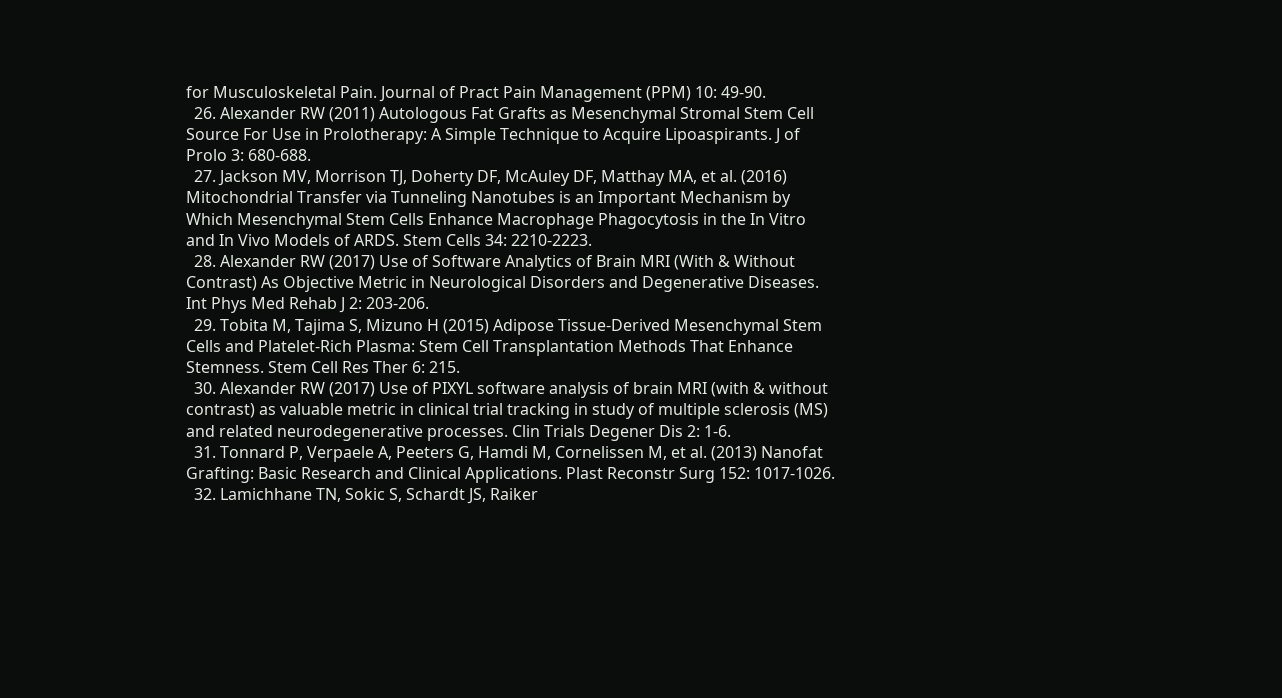for Musculoskeletal Pain. Journal of Pract Pain Management (PPM) 10: 49-90.
  26. Alexander RW (2011) Autologous Fat Grafts as Mesenchymal Stromal Stem Cell Source For Use in Prolotherapy: A Simple Technique to Acquire Lipoaspirants. J of Prolo 3: 680-688.
  27. Jackson MV, Morrison TJ, Doherty DF, McAuley DF, Matthay MA, et al. (2016) Mitochondrial Transfer via Tunneling Nanotubes is an Important Mechanism by Which Mesenchymal Stem Cells Enhance Macrophage Phagocytosis in the In Vitro and In Vivo Models of ARDS. Stem Cells 34: 2210-2223.
  28. Alexander RW (2017) Use of Software Analytics of Brain MRI (With & Without Contrast) As Objective Metric in Neurological Disorders and Degenerative Diseases. Int Phys Med Rehab J 2: 203-206.
  29. Tobita M, Tajima S, Mizuno H (2015) Adipose Tissue-Derived Mesenchymal Stem Cells and Platelet-Rich Plasma: Stem Cell Transplantation Methods That Enhance Stemness. Stem Cell Res Ther 6: 215.
  30. Alexander RW (2017) Use of PIXYL software analysis of brain MRI (with & without contrast) as valuable metric in clinical trial tracking in study of multiple sclerosis (MS) and related neurodegenerative processes. Clin Trials Degener Dis 2: 1-6.
  31. Tonnard P, Verpaele A, Peeters G, Hamdi M, Cornelissen M, et al. (2013) Nanofat Grafting: Basic Research and Clinical Applications. Plast Reconstr Surg 152: 1017-1026.
  32. Lamichhane TN, Sokic S, Schardt JS, Raiker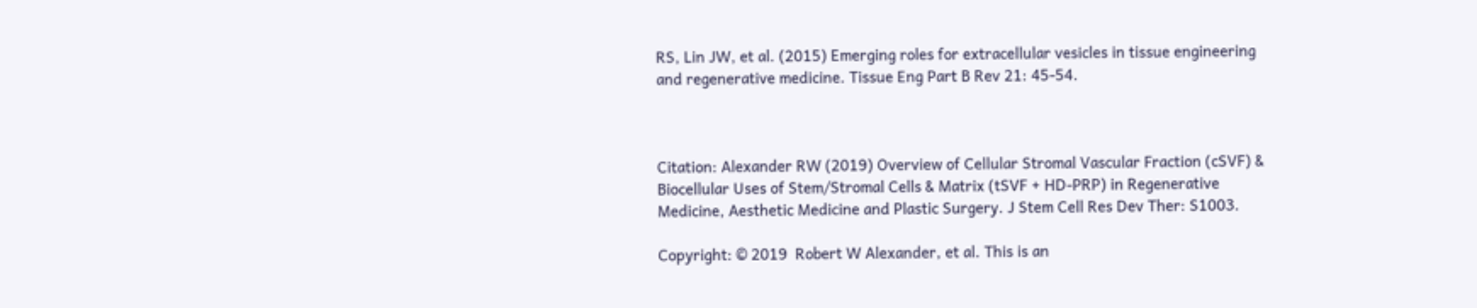RS, Lin JW, et al. (2015) Emerging roles for extracellular vesicles in tissue engineering and regenerative medicine. Tissue Eng Part B Rev 21: 45-54.



Citation: Alexander RW (2019) Overview of Cellular Stromal Vascular Fraction (cSVF) & Biocellular Uses of Stem/Stromal Cells & Matrix (tSVF + HD-PRP) in Regenerative Medicine, Aesthetic Medicine and Plastic Surgery. J Stem Cell Res Dev Ther: S1003.

Copyright: © 2019  Robert W Alexander, et al. This is an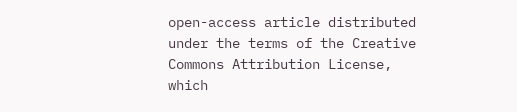open-access article distributed under the terms of the Creative Commons Attribution License, which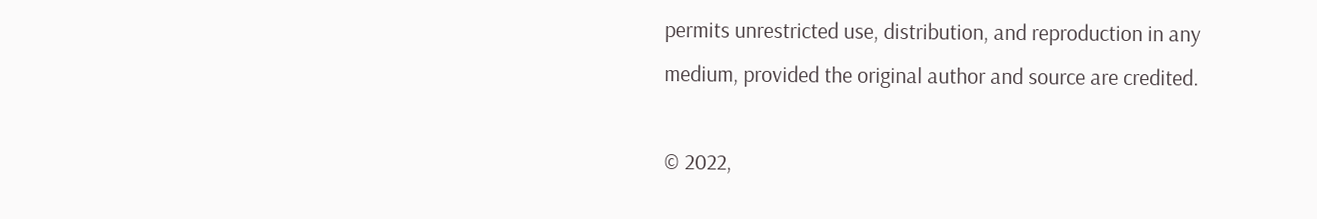permits unrestricted use, distribution, and reproduction in any medium, provided the original author and source are credited.

© 2022,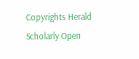Copyrights Herald Scholarly Open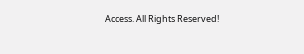Access. All Rights Reserved!